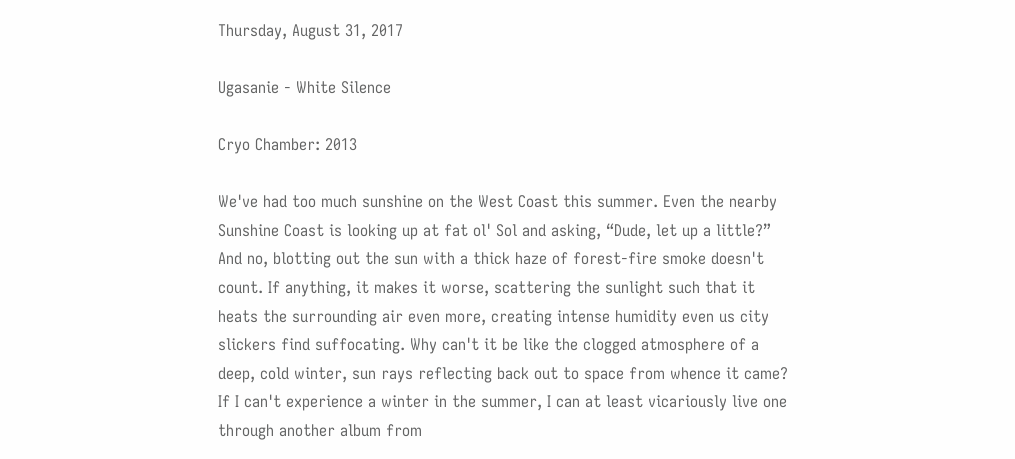Thursday, August 31, 2017

Ugasanie - White Silence

Cryo Chamber: 2013

We've had too much sunshine on the West Coast this summer. Even the nearby Sunshine Coast is looking up at fat ol' Sol and asking, “Dude, let up a little?” And no, blotting out the sun with a thick haze of forest-fire smoke doesn't count. If anything, it makes it worse, scattering the sunlight such that it heats the surrounding air even more, creating intense humidity even us city slickers find suffocating. Why can't it be like the clogged atmosphere of a deep, cold winter, sun rays reflecting back out to space from whence it came? If I can't experience a winter in the summer, I can at least vicariously live one through another album from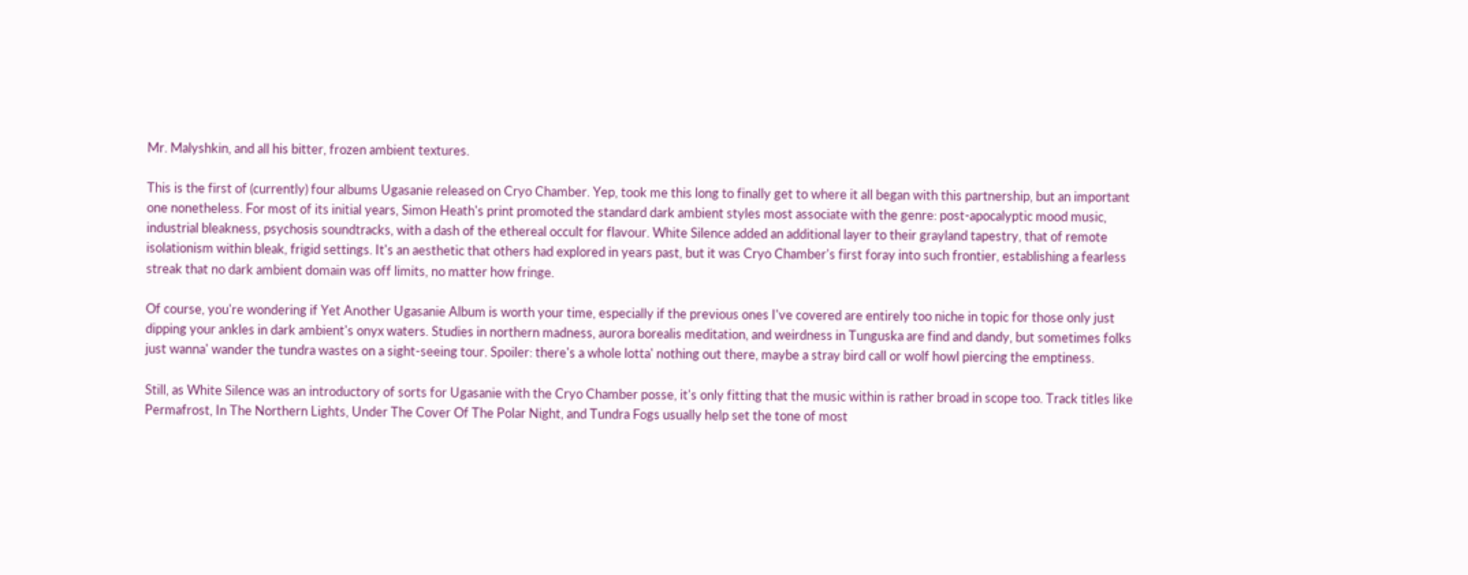Mr. Malyshkin, and all his bitter, frozen ambient textures.

This is the first of (currently) four albums Ugasanie released on Cryo Chamber. Yep, took me this long to finally get to where it all began with this partnership, but an important one nonetheless. For most of its initial years, Simon Heath's print promoted the standard dark ambient styles most associate with the genre: post-apocalyptic mood music, industrial bleakness, psychosis soundtracks, with a dash of the ethereal occult for flavour. White Silence added an additional layer to their grayland tapestry, that of remote isolationism within bleak, frigid settings. It's an aesthetic that others had explored in years past, but it was Cryo Chamber's first foray into such frontier, establishing a fearless streak that no dark ambient domain was off limits, no matter how fringe.

Of course, you're wondering if Yet Another Ugasanie Album is worth your time, especially if the previous ones I've covered are entirely too niche in topic for those only just dipping your ankles in dark ambient's onyx waters. Studies in northern madness, aurora borealis meditation, and weirdness in Tunguska are find and dandy, but sometimes folks just wanna' wander the tundra wastes on a sight-seeing tour. Spoiler: there's a whole lotta' nothing out there, maybe a stray bird call or wolf howl piercing the emptiness.

Still, as White Silence was an introductory of sorts for Ugasanie with the Cryo Chamber posse, it's only fitting that the music within is rather broad in scope too. Track titles like Permafrost, In The Northern Lights, Under The Cover Of The Polar Night, and Tundra Fogs usually help set the tone of most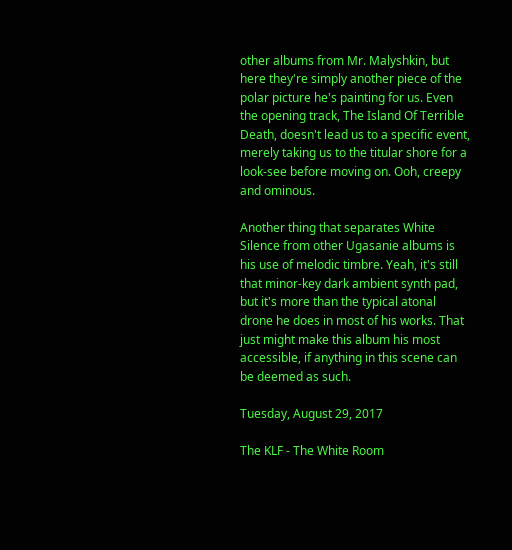other albums from Mr. Malyshkin, but here they're simply another piece of the polar picture he's painting for us. Even the opening track, The Island Of Terrible Death, doesn't lead us to a specific event, merely taking us to the titular shore for a look-see before moving on. Ooh, creepy and ominous.

Another thing that separates White Silence from other Ugasanie albums is his use of melodic timbre. Yeah, it's still that minor-key dark ambient synth pad, but it's more than the typical atonal drone he does in most of his works. That just might make this album his most accessible, if anything in this scene can be deemed as such.

Tuesday, August 29, 2017

The KLF - The White Room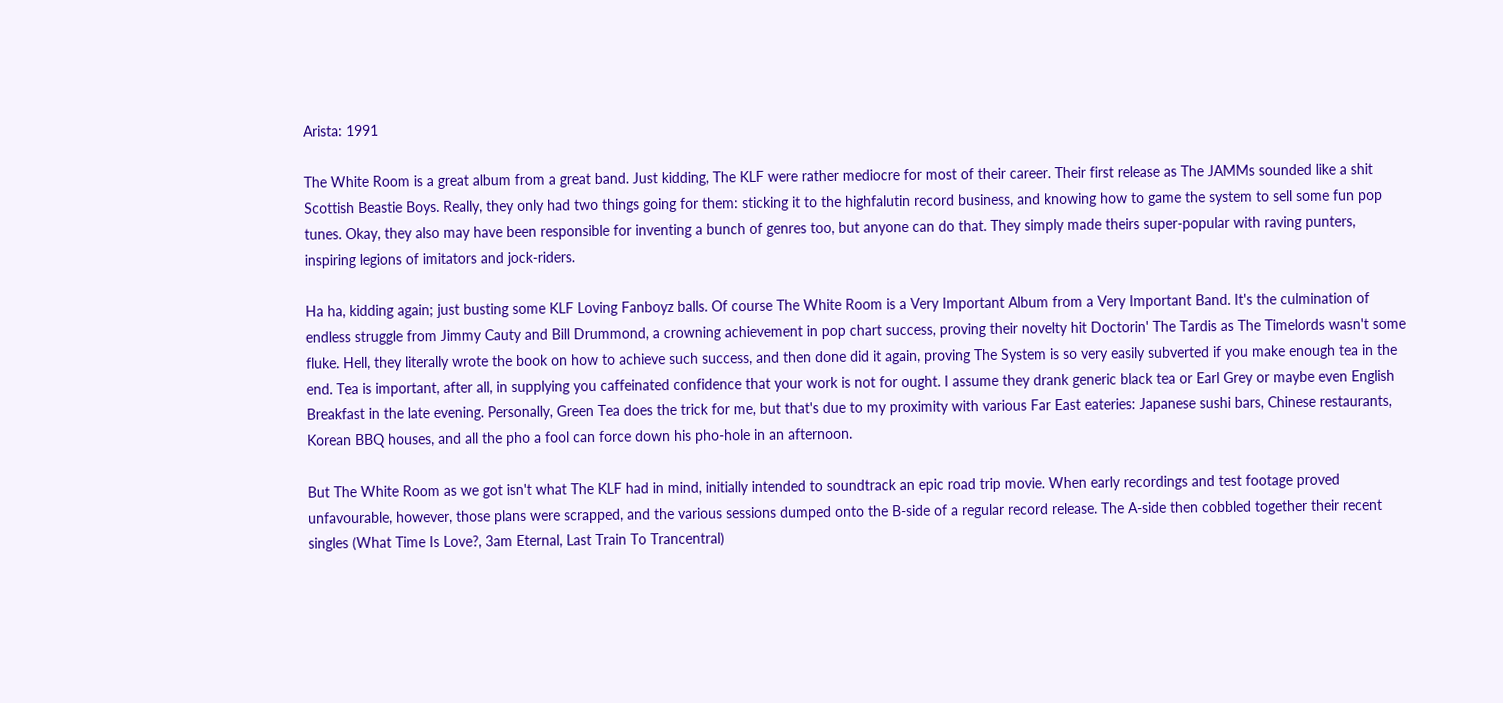Arista: 1991

The White Room is a great album from a great band. Just kidding, The KLF were rather mediocre for most of their career. Their first release as The JAMMs sounded like a shit Scottish Beastie Boys. Really, they only had two things going for them: sticking it to the highfalutin record business, and knowing how to game the system to sell some fun pop tunes. Okay, they also may have been responsible for inventing a bunch of genres too, but anyone can do that. They simply made theirs super-popular with raving punters, inspiring legions of imitators and jock-riders.

Ha ha, kidding again; just busting some KLF Loving Fanboyz balls. Of course The White Room is a Very Important Album from a Very Important Band. It's the culmination of endless struggle from Jimmy Cauty and Bill Drummond, a crowning achievement in pop chart success, proving their novelty hit Doctorin' The Tardis as The Timelords wasn't some fluke. Hell, they literally wrote the book on how to achieve such success, and then done did it again, proving The System is so very easily subverted if you make enough tea in the end. Tea is important, after all, in supplying you caffeinated confidence that your work is not for ought. I assume they drank generic black tea or Earl Grey or maybe even English Breakfast in the late evening. Personally, Green Tea does the trick for me, but that's due to my proximity with various Far East eateries: Japanese sushi bars, Chinese restaurants, Korean BBQ houses, and all the pho a fool can force down his pho-hole in an afternoon.

But The White Room as we got isn't what The KLF had in mind, initially intended to soundtrack an epic road trip movie. When early recordings and test footage proved unfavourable, however, those plans were scrapped, and the various sessions dumped onto the B-side of a regular record release. The A-side then cobbled together their recent singles (What Time Is Love?, 3am Eternal, Last Train To Trancentral)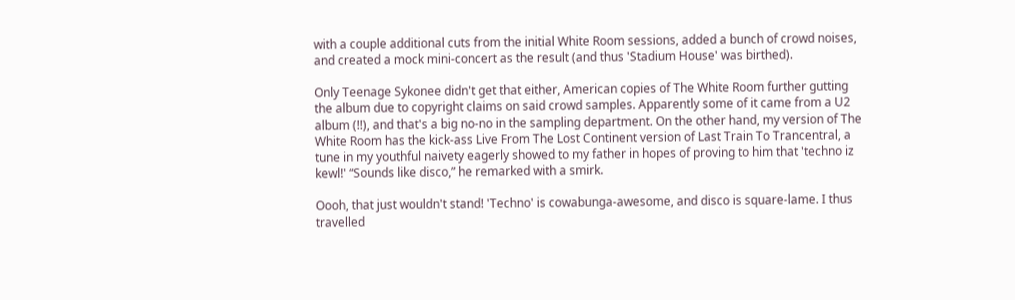with a couple additional cuts from the initial White Room sessions, added a bunch of crowd noises, and created a mock mini-concert as the result (and thus 'Stadium House' was birthed).

Only Teenage Sykonee didn't get that either, American copies of The White Room further gutting the album due to copyright claims on said crowd samples. Apparently some of it came from a U2 album (!!), and that's a big no-no in the sampling department. On the other hand, my version of The White Room has the kick-ass Live From The Lost Continent version of Last Train To Trancentral, a tune in my youthful naivety eagerly showed to my father in hopes of proving to him that 'techno iz kewl!' “Sounds like disco,” he remarked with a smirk.

Oooh, that just wouldn't stand! 'Techno' is cowabunga-awesome, and disco is square-lame. I thus travelled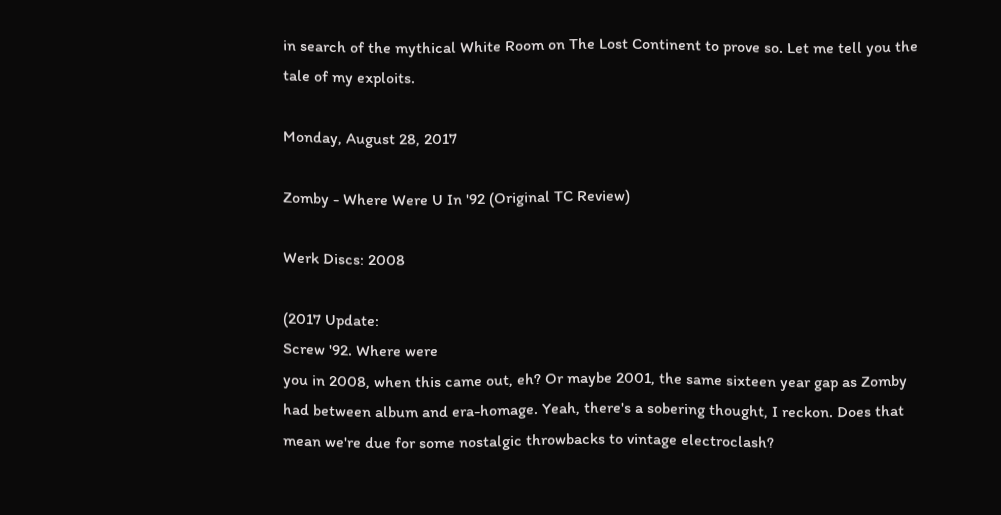in search of the mythical White Room on The Lost Continent to prove so. Let me tell you the tale of my exploits.

Monday, August 28, 2017

Zomby - Where Were U In '92 (Original TC Review)

Werk Discs: 2008

(2017 Update:
Screw '92. Where were
you in 2008, when this came out, eh? Or maybe 2001, the same sixteen year gap as Zomby had between album and era-homage. Yeah, there's a sobering thought, I reckon. Does that mean we're due for some nostalgic throwbacks to vintage electroclash?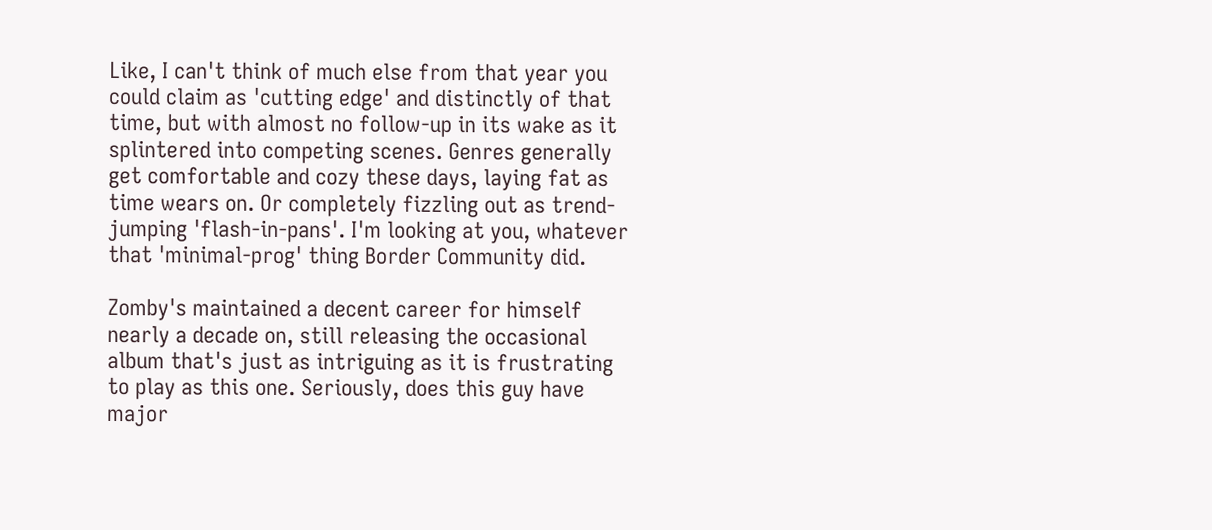Like, I can't think of much else from that year you could claim as 'cutting edge' and distinctly of that time, but with almost no follow-up in its wake as it splintered into competing scenes. Genres generally get comfortable and cozy these days, laying fat as time wears on. Or completely fizzling out as trend-jumping 'flash-in-pans'. I'm looking at you, whatever that 'minimal-prog' thing Border Community did.

Zomby's maintained a decent career for himself nearly a decade on, still releasing the occasional album that's just as intriguing as it is frustrating to play as this one. Seriously, does this guy have major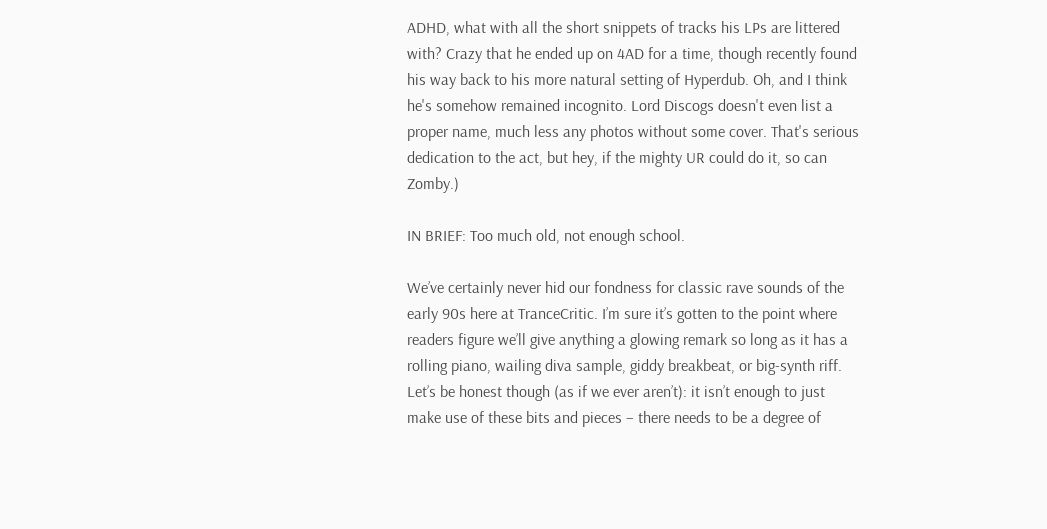ADHD, what with all the short snippets of tracks his LPs are littered with? Crazy that he ended up on 4AD for a time, though recently found his way back to his more natural setting of Hyperdub. Oh, and I think he's somehow remained incognito. Lord Discogs doesn't even list a proper name, much less any photos without some cover. That's serious dedication to the act, but hey, if the mighty UR could do it, so can Zomby.)

IN BRIEF: Too much old, not enough school.

We’ve certainly never hid our fondness for classic rave sounds of the early 90s here at TranceCritic. I’m sure it’s gotten to the point where readers figure we’ll give anything a glowing remark so long as it has a rolling piano, wailing diva sample, giddy breakbeat, or big-synth riff. Let’s be honest though (as if we ever aren’t): it isn’t enough to just make use of these bits and pieces – there needs to be a degree of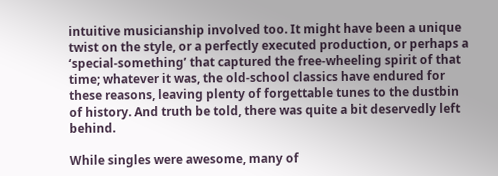intuitive musicianship involved too. It might have been a unique twist on the style, or a perfectly executed production, or perhaps a ‘special-something’ that captured the free-wheeling spirit of that time; whatever it was, the old-school classics have endured for these reasons, leaving plenty of forgettable tunes to the dustbin of history. And truth be told, there was quite a bit deservedly left behind.

While singles were awesome, many of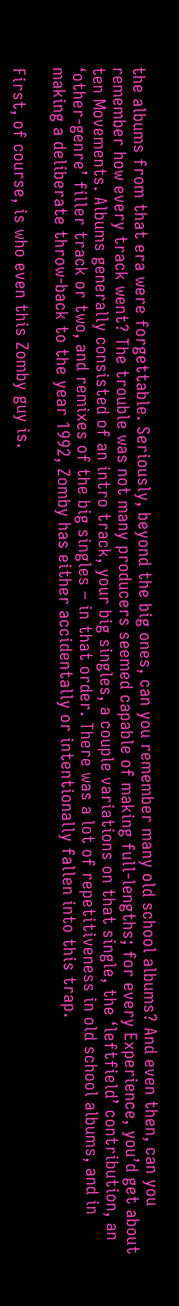the albums from that era were forgettable. Seriously, beyond the big ones, can you remember many old school albums? And even then, can you remember how every track went? The trouble was not many producers seemed capable of making full-lengths; for every Experience, you’d get about ten Movements. Albums generally consisted of an intro track, your big singles, a couple variations on that single, the ‘leftfield’ contribution, an ‘other-genre’ filler track or two, and remixes of the big singles – in that order. There was a lot of repetitiveness in old school albums, and in making a deliberate throw-back to the year 1992, Zomby has either accidentally or intentionally fallen into this trap.

First, of course, is who even this Zomby guy is.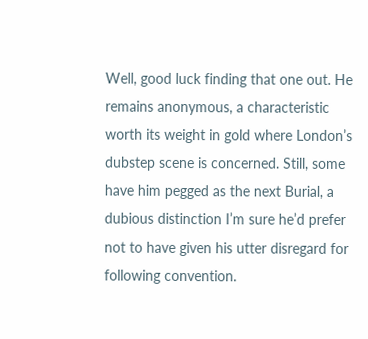Well, good luck finding that one out. He remains anonymous, a characteristic worth its weight in gold where London’s dubstep scene is concerned. Still, some have him pegged as the next Burial, a dubious distinction I’m sure he’d prefer not to have given his utter disregard for following convention.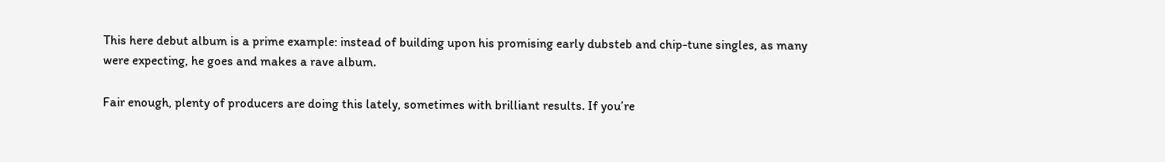This here debut album is a prime example: instead of building upon his promising early dubsteb and chip-tune singles, as many were expecting, he goes and makes a rave album.

Fair enough, plenty of producers are doing this lately, sometimes with brilliant results. If you’re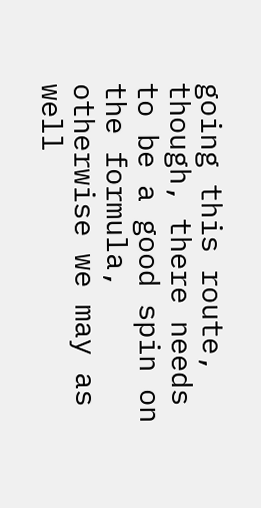going this route, though, there needs to be a good spin on the formula, otherwise we may as well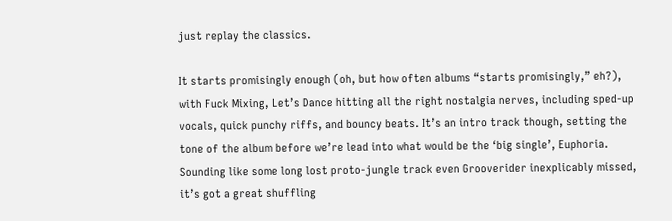just replay the classics.

It starts promisingly enough (oh, but how often albums “starts promisingly,” eh?), with Fuck Mixing, Let’s Dance hitting all the right nostalgia nerves, including sped-up vocals, quick punchy riffs, and bouncy beats. It’s an intro track though, setting the tone of the album before we’re lead into what would be the ‘big single’, Euphoria. Sounding like some long lost proto-jungle track even Grooverider inexplicably missed, it’s got a great shuffling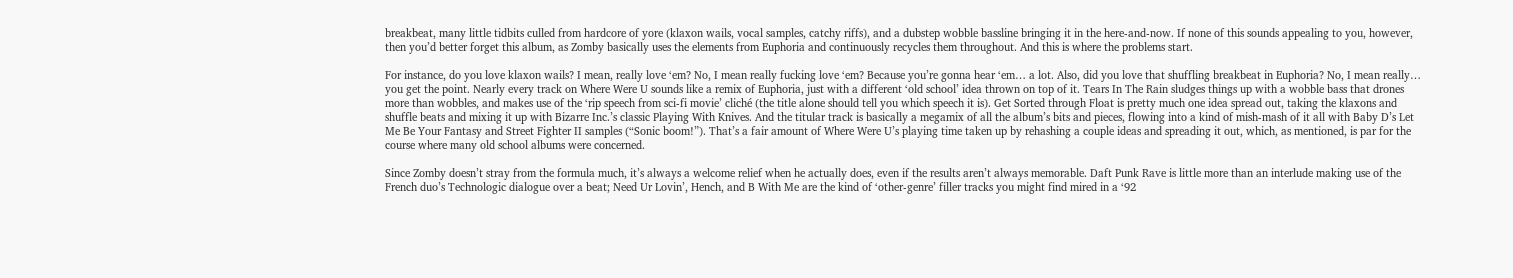breakbeat, many little tidbits culled from hardcore of yore (klaxon wails, vocal samples, catchy riffs), and a dubstep wobble bassline bringing it in the here-and-now. If none of this sounds appealing to you, however, then you’d better forget this album, as Zomby basically uses the elements from Euphoria and continuously recycles them throughout. And this is where the problems start.

For instance, do you love klaxon wails? I mean, really love ‘em? No, I mean really fucking love ‘em? Because you’re gonna hear ‘em… a lot. Also, did you love that shuffling breakbeat in Euphoria? No, I mean really… you get the point. Nearly every track on Where Were U sounds like a remix of Euphoria, just with a different ‘old school’ idea thrown on top of it. Tears In The Rain sludges things up with a wobble bass that drones more than wobbles, and makes use of the ‘rip speech from sci-fi movie’ cliché (the title alone should tell you which speech it is). Get Sorted through Float is pretty much one idea spread out, taking the klaxons and shuffle beats and mixing it up with Bizarre Inc.’s classic Playing With Knives. And the titular track is basically a megamix of all the album’s bits and pieces, flowing into a kind of mish-mash of it all with Baby D’s Let Me Be Your Fantasy and Street Fighter II samples (“Sonic boom!”). That’s a fair amount of Where Were U’s playing time taken up by rehashing a couple ideas and spreading it out, which, as mentioned, is par for the course where many old school albums were concerned.

Since Zomby doesn’t stray from the formula much, it’s always a welcome relief when he actually does, even if the results aren’t always memorable. Daft Punk Rave is little more than an interlude making use of the French duo’s Technologic dialogue over a beat; Need Ur Lovin’, Hench, and B With Me are the kind of ‘other-genre’ filler tracks you might find mired in a ‘92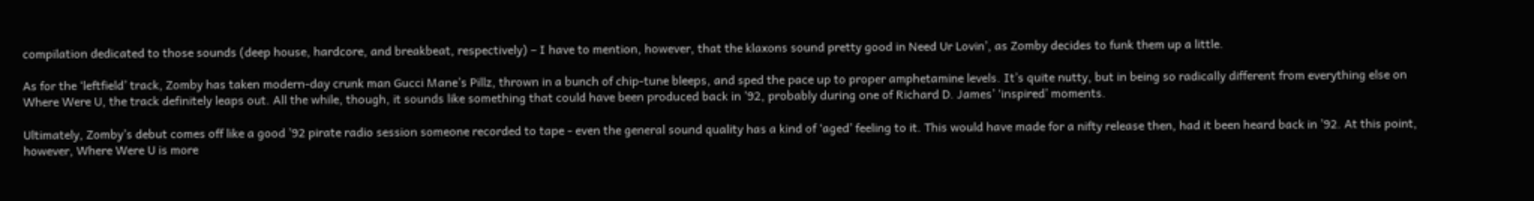compilation dedicated to those sounds (deep house, hardcore, and breakbeat, respectively) – I have to mention, however, that the klaxons sound pretty good in Need Ur Lovin’, as Zomby decides to funk them up a little.

As for the ‘leftfield’ track, Zomby has taken modern-day crunk man Gucci Mane’s Pillz, thrown in a bunch of chip-tune bleeps, and sped the pace up to proper amphetamine levels. It’s quite nutty, but in being so radically different from everything else on Where Were U, the track definitely leaps out. All the while, though, it sounds like something that could have been produced back in ’92, probably during one of Richard D. James’ ‘inspired’ moments.

Ultimately, Zomby’s debut comes off like a good ’92 pirate radio session someone recorded to tape - even the general sound quality has a kind of ‘aged’ feeling to it. This would have made for a nifty release then, had it been heard back in ’92. At this point, however, Where Were U is more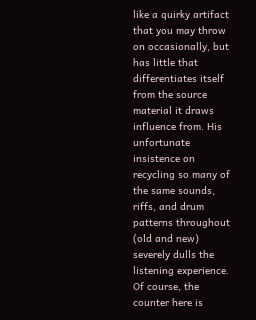like a quirky artifact that you may throw on occasionally, but has little that differentiates itself from the source material it draws influence from. His unfortunate insistence on recycling so many of the same sounds, riffs, and drum patterns throughout (old and new) severely dulls the listening experience. Of course, the counter here is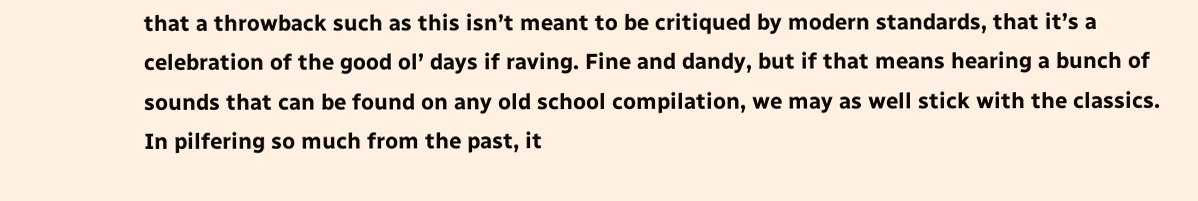that a throwback such as this isn’t meant to be critiqued by modern standards, that it’s a celebration of the good ol’ days if raving. Fine and dandy, but if that means hearing a bunch of sounds that can be found on any old school compilation, we may as well stick with the classics. In pilfering so much from the past, it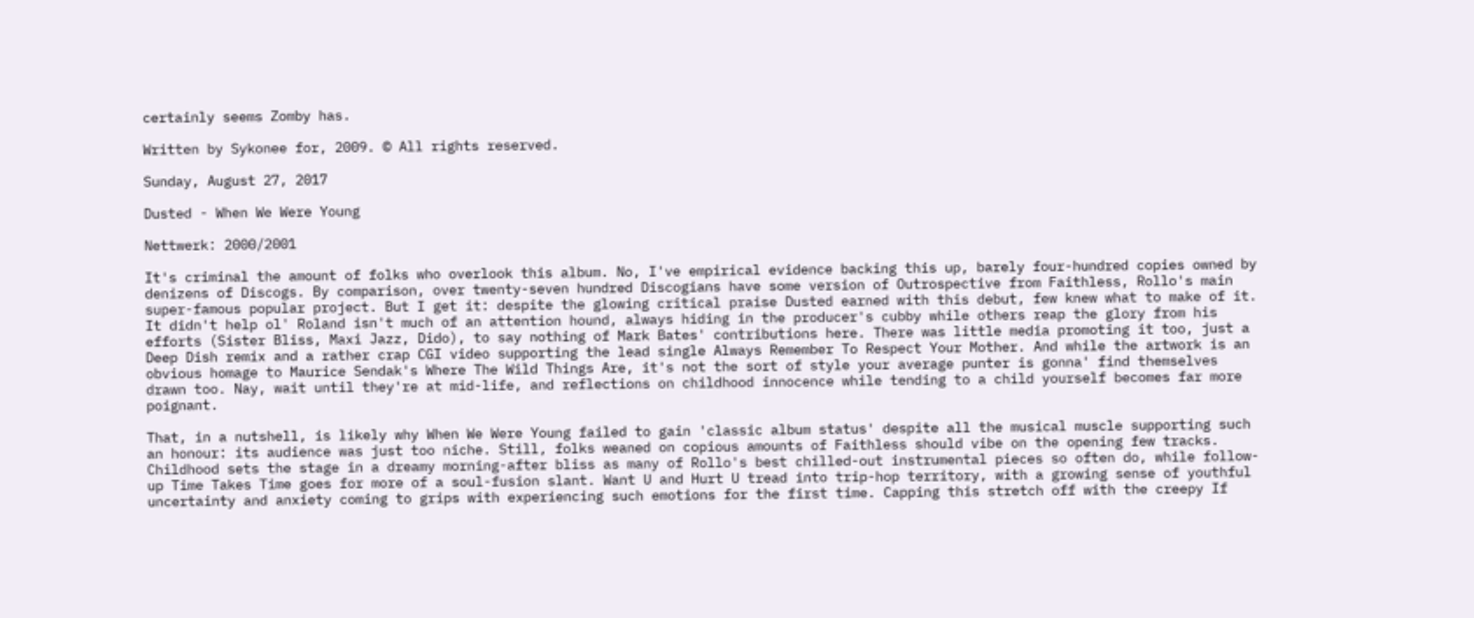certainly seems Zomby has.

Written by Sykonee for, 2009. © All rights reserved.

Sunday, August 27, 2017

Dusted - When We Were Young

Nettwerk: 2000/2001

It's criminal the amount of folks who overlook this album. No, I've empirical evidence backing this up, barely four-hundred copies owned by denizens of Discogs. By comparison, over twenty-seven hundred Discogians have some version of Outrospective from Faithless, Rollo's main super-famous popular project. But I get it: despite the glowing critical praise Dusted earned with this debut, few knew what to make of it. It didn't help ol' Roland isn't much of an attention hound, always hiding in the producer's cubby while others reap the glory from his efforts (Sister Bliss, Maxi Jazz, Dido), to say nothing of Mark Bates' contributions here. There was little media promoting it too, just a Deep Dish remix and a rather crap CGI video supporting the lead single Always Remember To Respect Your Mother. And while the artwork is an obvious homage to Maurice Sendak's Where The Wild Things Are, it's not the sort of style your average punter is gonna' find themselves drawn too. Nay, wait until they're at mid-life, and reflections on childhood innocence while tending to a child yourself becomes far more poignant.

That, in a nutshell, is likely why When We Were Young failed to gain 'classic album status' despite all the musical muscle supporting such an honour: its audience was just too niche. Still, folks weaned on copious amounts of Faithless should vibe on the opening few tracks. Childhood sets the stage in a dreamy morning-after bliss as many of Rollo's best chilled-out instrumental pieces so often do, while follow-up Time Takes Time goes for more of a soul-fusion slant. Want U and Hurt U tread into trip-hop territory, with a growing sense of youthful uncertainty and anxiety coming to grips with experiencing such emotions for the first time. Capping this stretch off with the creepy If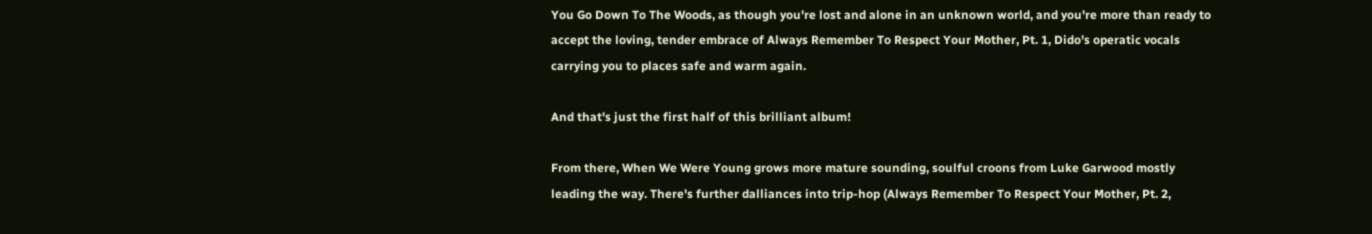You Go Down To The Woods, as though you're lost and alone in an unknown world, and you're more than ready to accept the loving, tender embrace of Always Remember To Respect Your Mother, Pt. 1, Dido's operatic vocals carrying you to places safe and warm again.

And that's just the first half of this brilliant album!

From there, When We Were Young grows more mature sounding, soulful croons from Luke Garwood mostly leading the way. There's further dalliances into trip-hop (Always Remember To Respect Your Mother, Pt. 2,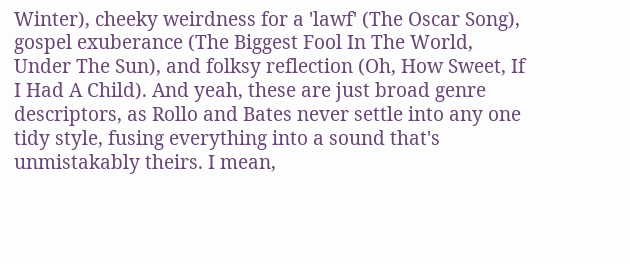Winter), cheeky weirdness for a 'lawf' (The Oscar Song), gospel exuberance (The Biggest Fool In The World, Under The Sun), and folksy reflection (Oh, How Sweet, If I Had A Child). And yeah, these are just broad genre descriptors, as Rollo and Bates never settle into any one tidy style, fusing everything into a sound that's unmistakably theirs. I mean,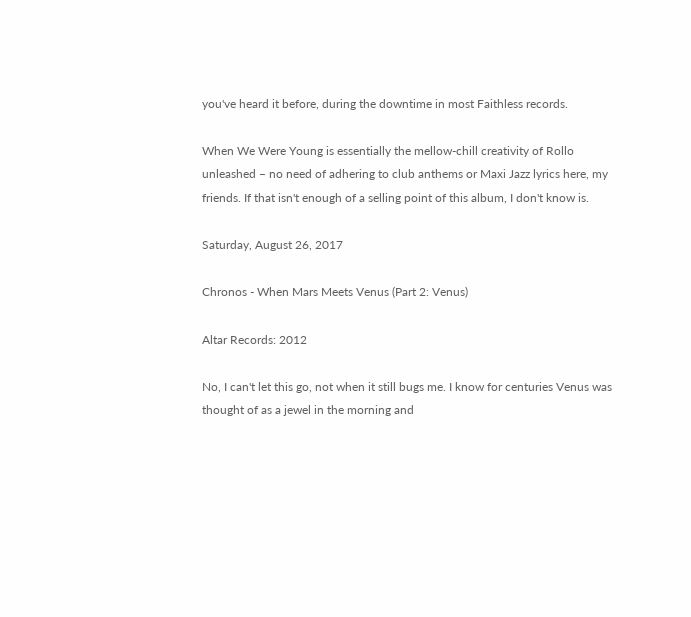you've heard it before, during the downtime in most Faithless records.

When We Were Young is essentially the mellow-chill creativity of Rollo unleashed – no need of adhering to club anthems or Maxi Jazz lyrics here, my friends. If that isn't enough of a selling point of this album, I don't know is.

Saturday, August 26, 2017

Chronos - When Mars Meets Venus (Part 2: Venus)

Altar Records: 2012

No, I can't let this go, not when it still bugs me. I know for centuries Venus was thought of as a jewel in the morning and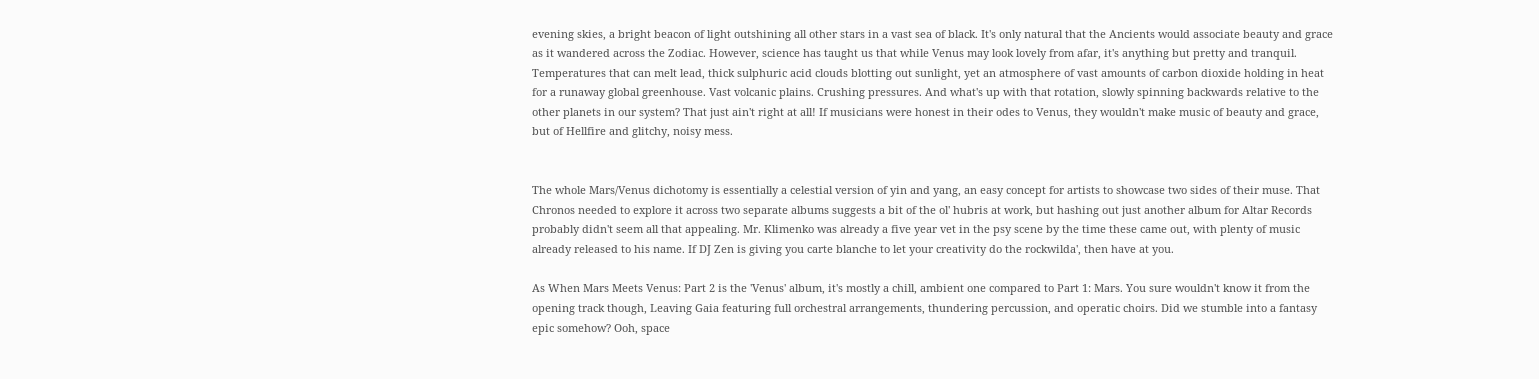evening skies, a bright beacon of light outshining all other stars in a vast sea of black. It's only natural that the Ancients would associate beauty and grace as it wandered across the Zodiac. However, science has taught us that while Venus may look lovely from afar, it's anything but pretty and tranquil. Temperatures that can melt lead, thick sulphuric acid clouds blotting out sunlight, yet an atmosphere of vast amounts of carbon dioxide holding in heat for a runaway global greenhouse. Vast volcanic plains. Crushing pressures. And what's up with that rotation, slowly spinning backwards relative to the other planets in our system? That just ain't right at all! If musicians were honest in their odes to Venus, they wouldn't make music of beauty and grace, but of Hellfire and glitchy, noisy mess.


The whole Mars/Venus dichotomy is essentially a celestial version of yin and yang, an easy concept for artists to showcase two sides of their muse. That Chronos needed to explore it across two separate albums suggests a bit of the ol' hubris at work, but hashing out just another album for Altar Records probably didn't seem all that appealing. Mr. Klimenko was already a five year vet in the psy scene by the time these came out, with plenty of music already released to his name. If DJ Zen is giving you carte blanche to let your creativity do the rockwilda', then have at you.

As When Mars Meets Venus: Part 2 is the 'Venus' album, it's mostly a chill, ambient one compared to Part 1: Mars. You sure wouldn't know it from the opening track though, Leaving Gaia featuring full orchestral arrangements, thundering percussion, and operatic choirs. Did we stumble into a fantasy epic somehow? Ooh, space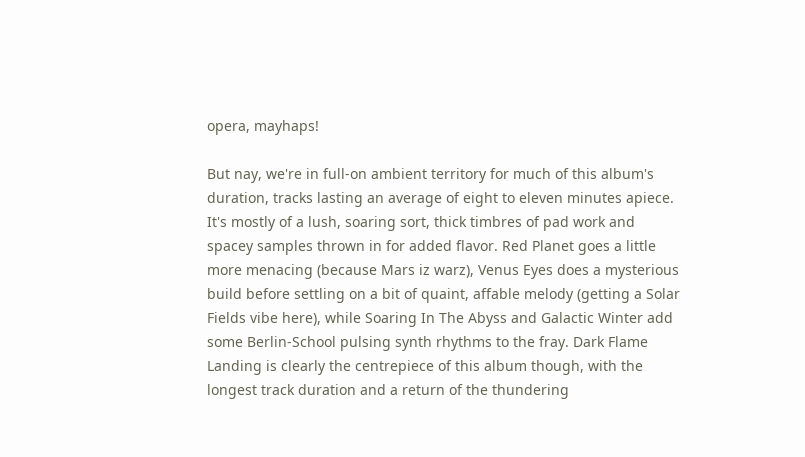opera, mayhaps!

But nay, we're in full-on ambient territory for much of this album's duration, tracks lasting an average of eight to eleven minutes apiece. It's mostly of a lush, soaring sort, thick timbres of pad work and spacey samples thrown in for added flavor. Red Planet goes a little more menacing (because Mars iz warz), Venus Eyes does a mysterious build before settling on a bit of quaint, affable melody (getting a Solar Fields vibe here), while Soaring In The Abyss and Galactic Winter add some Berlin-School pulsing synth rhythms to the fray. Dark Flame Landing is clearly the centrepiece of this album though, with the longest track duration and a return of the thundering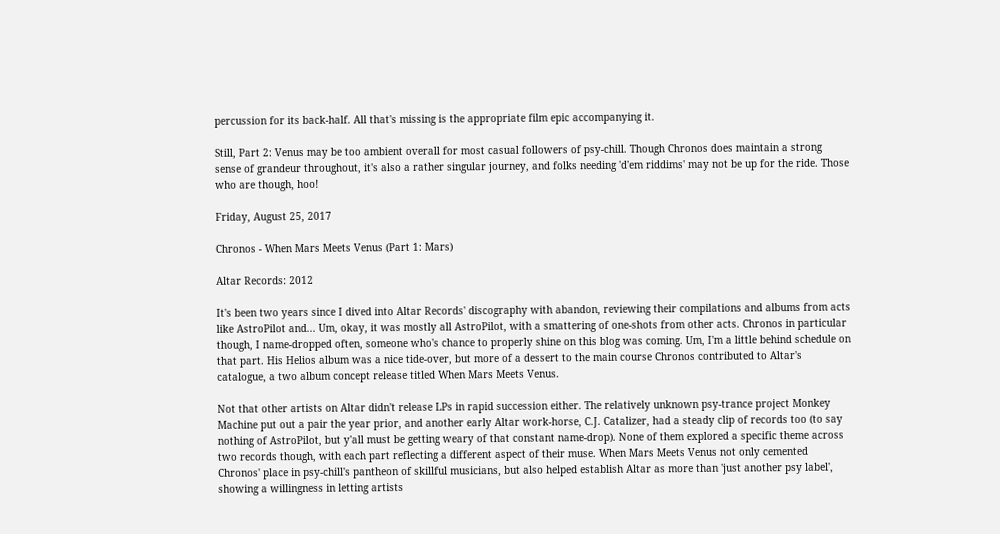percussion for its back-half. All that's missing is the appropriate film epic accompanying it.

Still, Part 2: Venus may be too ambient overall for most casual followers of psy-chill. Though Chronos does maintain a strong sense of grandeur throughout, it's also a rather singular journey, and folks needing 'd'em riddims' may not be up for the ride. Those who are though, hoo!

Friday, August 25, 2017

Chronos - When Mars Meets Venus (Part 1: Mars)

Altar Records: 2012

It's been two years since I dived into Altar Records' discography with abandon, reviewing their compilations and albums from acts like AstroPilot and... Um, okay, it was mostly all AstroPilot, with a smattering of one-shots from other acts. Chronos in particular though, I name-dropped often, someone who's chance to properly shine on this blog was coming. Um, I'm a little behind schedule on that part. His Helios album was a nice tide-over, but more of a dessert to the main course Chronos contributed to Altar's catalogue, a two album concept release titled When Mars Meets Venus.

Not that other artists on Altar didn't release LPs in rapid succession either. The relatively unknown psy-trance project Monkey Machine put out a pair the year prior, and another early Altar work-horse, C.J. Catalizer, had a steady clip of records too (to say nothing of AstroPilot, but y'all must be getting weary of that constant name-drop). None of them explored a specific theme across two records though, with each part reflecting a different aspect of their muse. When Mars Meets Venus not only cemented Chronos' place in psy-chill's pantheon of skillful musicians, but also helped establish Altar as more than 'just another psy label', showing a willingness in letting artists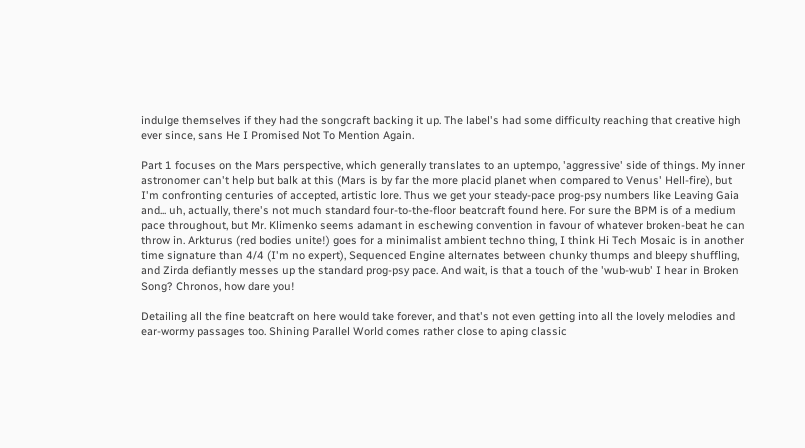indulge themselves if they had the songcraft backing it up. The label's had some difficulty reaching that creative high ever since, sans He I Promised Not To Mention Again.

Part 1 focuses on the Mars perspective, which generally translates to an uptempo, 'aggressive' side of things. My inner astronomer can't help but balk at this (Mars is by far the more placid planet when compared to Venus' Hell-fire), but I'm confronting centuries of accepted, artistic lore. Thus we get your steady-pace prog-psy numbers like Leaving Gaia and... uh, actually, there's not much standard four-to-the-floor beatcraft found here. For sure the BPM is of a medium pace throughout, but Mr. Klimenko seems adamant in eschewing convention in favour of whatever broken-beat he can throw in. Arkturus (red bodies unite!) goes for a minimalist ambient techno thing, I think Hi Tech Mosaic is in another time signature than 4/4 (I'm no expert), Sequenced Engine alternates between chunky thumps and bleepy shuffling, and Zirda defiantly messes up the standard prog-psy pace. And wait, is that a touch of the 'wub-wub' I hear in Broken Song? Chronos, how dare you!

Detailing all the fine beatcraft on here would take forever, and that's not even getting into all the lovely melodies and ear-wormy passages too. Shining Parallel World comes rather close to aping classic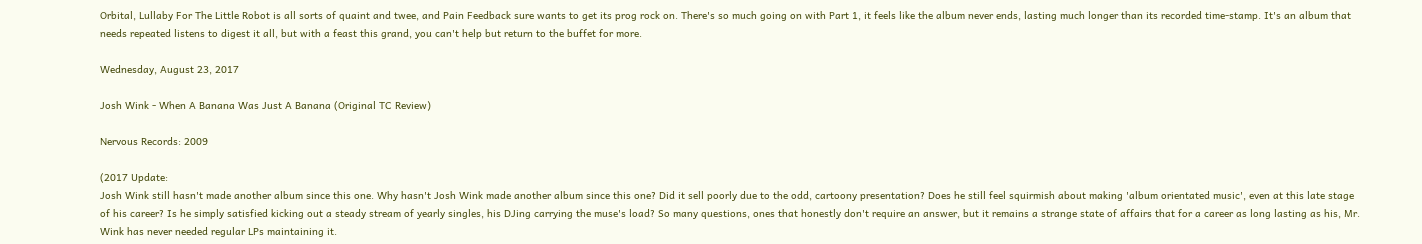Orbital, Lullaby For The Little Robot is all sorts of quaint and twee, and Pain Feedback sure wants to get its prog rock on. There's so much going on with Part 1, it feels like the album never ends, lasting much longer than its recorded time-stamp. It's an album that needs repeated listens to digest it all, but with a feast this grand, you can't help but return to the buffet for more.

Wednesday, August 23, 2017

Josh Wink - When A Banana Was Just A Banana (Original TC Review)

Nervous Records: 2009

(2017 Update:
Josh Wink still hasn't made another album since this one. Why hasn't Josh Wink made another album since this one? Did it sell poorly due to the odd, cartoony presentation? Does he still feel squirmish about making 'album orientated music', even at this late stage of his career? Is he simply satisfied kicking out a steady stream of yearly singles, his DJing carrying the muse's load? So many questions, ones that honestly don't require an answer, but it remains a strange state of affairs that for a career as long lasting as his, Mr. Wink has never needed regular LPs maintaining it.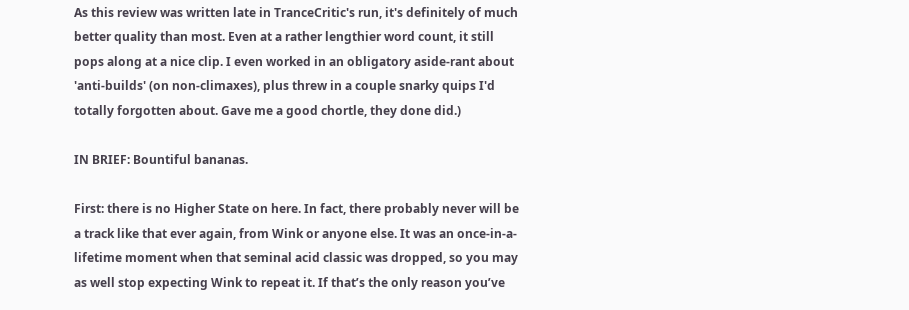As this review was written late in TranceCritic's run, it's definitely of much better quality than most. Even at a rather lengthier word count, it still pops along at a nice clip. I even worked in an obligatory aside-rant about 'anti-builds' (on non-climaxes), plus threw in a couple snarky quips I'd totally forgotten about. Gave me a good chortle, they done did.)

IN BRIEF: Bountiful bananas.

First: there is no Higher State on here. In fact, there probably never will be a track like that ever again, from Wink or anyone else. It was an once-in-a-lifetime moment when that seminal acid classic was dropped, so you may as well stop expecting Wink to repeat it. If that’s the only reason you’ve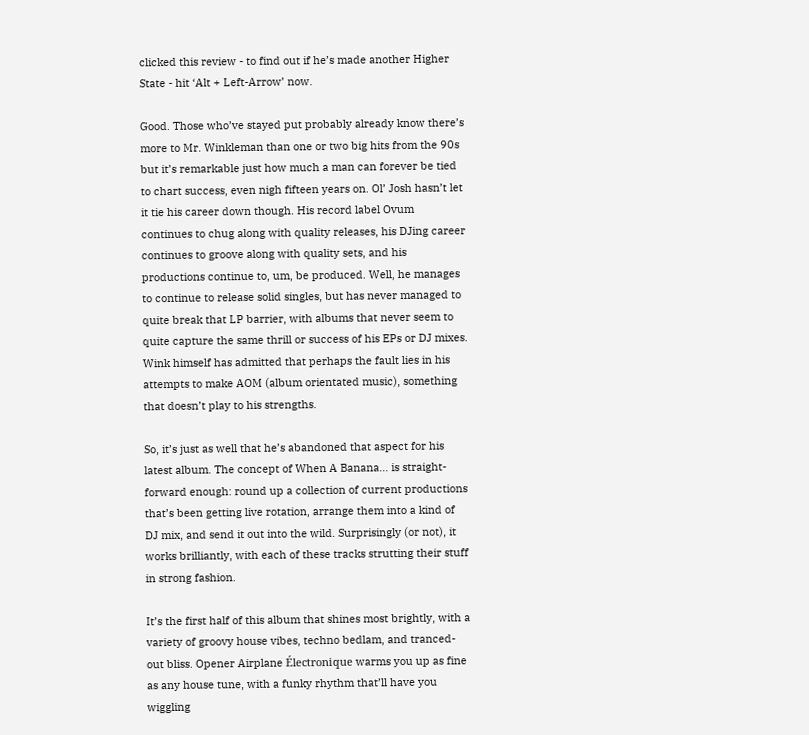clicked this review - to find out if he’s made another Higher State - hit ‘Alt + Left-Arrow’ now.

Good. Those who’ve stayed put probably already know there’s more to Mr. Winkleman than one or two big hits from the 90s but it’s remarkable just how much a man can forever be tied to chart success, even nigh fifteen years on. Ol’ Josh hasn’t let it tie his career down though. His record label Ovum continues to chug along with quality releases, his DJing career continues to groove along with quality sets, and his productions continue to, um, be produced. Well, he manages to continue to release solid singles, but has never managed to quite break that LP barrier, with albums that never seem to quite capture the same thrill or success of his EPs or DJ mixes. Wink himself has admitted that perhaps the fault lies in his attempts to make AOM (album orientated music), something that doesn’t play to his strengths.

So, it’s just as well that he’s abandoned that aspect for his latest album. The concept of When A Banana… is straight-forward enough: round up a collection of current productions that’s been getting live rotation, arrange them into a kind of DJ mix, and send it out into the wild. Surprisingly (or not), it works brilliantly, with each of these tracks strutting their stuff in strong fashion.

It’s the first half of this album that shines most brightly, with a variety of groovy house vibes, techno bedlam, and tranced-out bliss. Opener Airplane Électronique warms you up as fine as any house tune, with a funky rhythm that’ll have you wiggling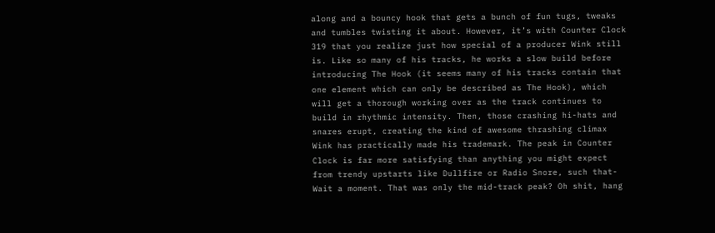along and a bouncy hook that gets a bunch of fun tugs, tweaks and tumbles twisting it about. However, it’s with Counter Clock 319 that you realize just how special of a producer Wink still is. Like so many of his tracks, he works a slow build before introducing The Hook (it seems many of his tracks contain that one element which can only be described as The Hook), which will get a thorough working over as the track continues to build in rhythmic intensity. Then, those crashing hi-hats and snares erupt, creating the kind of awesome thrashing climax Wink has practically made his trademark. The peak in Counter Clock is far more satisfying than anything you might expect from trendy upstarts like Dullfire or Radio Snore, such that- Wait a moment. That was only the mid-track peak? Oh shit, hang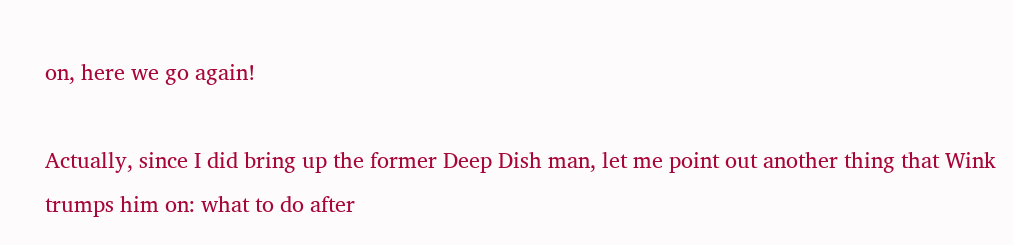on, here we go again!

Actually, since I did bring up the former Deep Dish man, let me point out another thing that Wink trumps him on: what to do after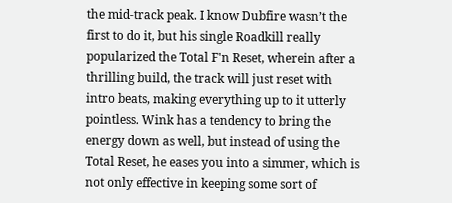the mid-track peak. I know Dubfire wasn’t the first to do it, but his single Roadkill really popularized the Total F'n Reset, wherein after a thrilling build, the track will just reset with intro beats, making everything up to it utterly pointless. Wink has a tendency to bring the energy down as well, but instead of using the Total Reset, he eases you into a simmer, which is not only effective in keeping some sort of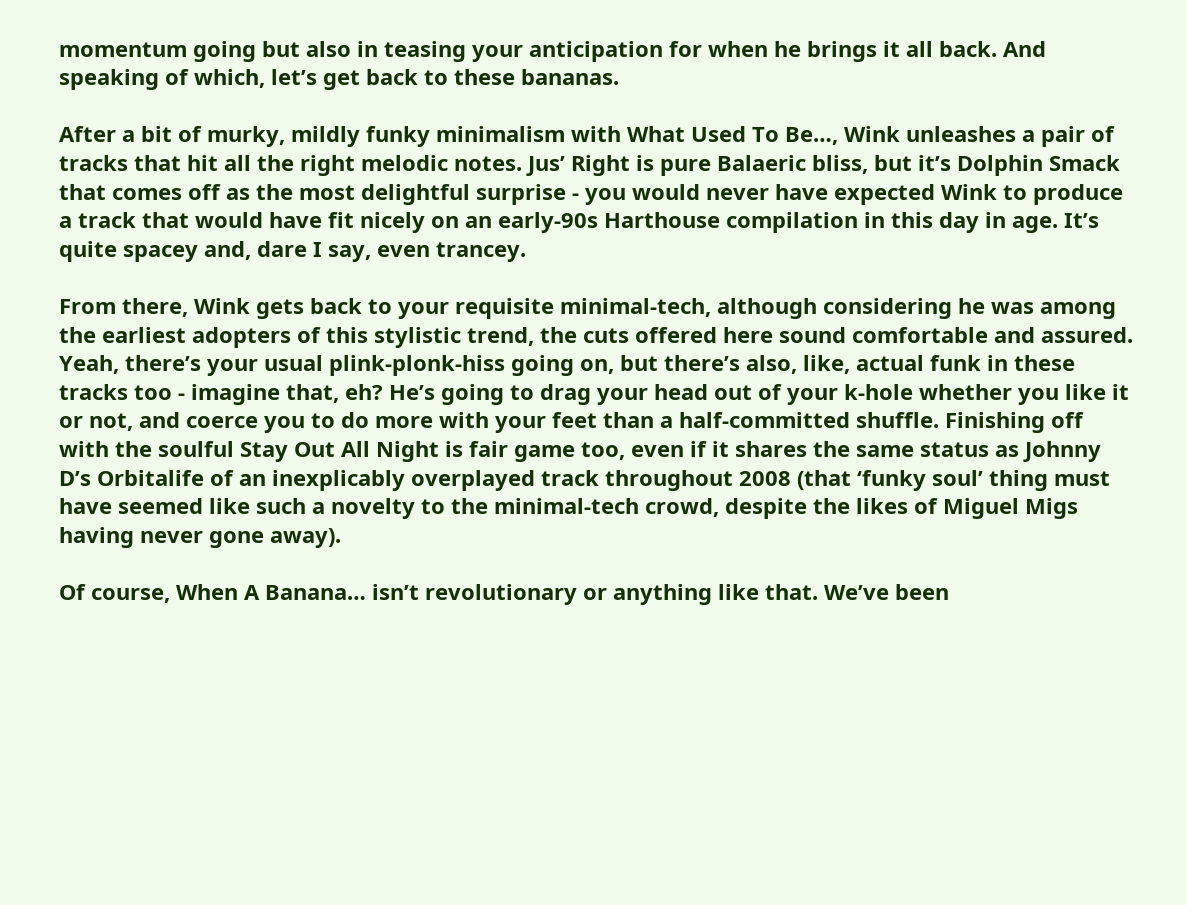momentum going but also in teasing your anticipation for when he brings it all back. And speaking of which, let’s get back to these bananas.

After a bit of murky, mildly funky minimalism with What Used To Be…, Wink unleashes a pair of tracks that hit all the right melodic notes. Jus’ Right is pure Balaeric bliss, but it’s Dolphin Smack that comes off as the most delightful surprise - you would never have expected Wink to produce a track that would have fit nicely on an early-90s Harthouse compilation in this day in age. It’s quite spacey and, dare I say, even trancey.

From there, Wink gets back to your requisite minimal-tech, although considering he was among the earliest adopters of this stylistic trend, the cuts offered here sound comfortable and assured. Yeah, there’s your usual plink-plonk-hiss going on, but there’s also, like, actual funk in these tracks too - imagine that, eh? He’s going to drag your head out of your k-hole whether you like it or not, and coerce you to do more with your feet than a half-committed shuffle. Finishing off with the soulful Stay Out All Night is fair game too, even if it shares the same status as Johnny D’s Orbitalife of an inexplicably overplayed track throughout 2008 (that ‘funky soul’ thing must have seemed like such a novelty to the minimal-tech crowd, despite the likes of Miguel Migs having never gone away).

Of course, When A Banana… isn’t revolutionary or anything like that. We’ve been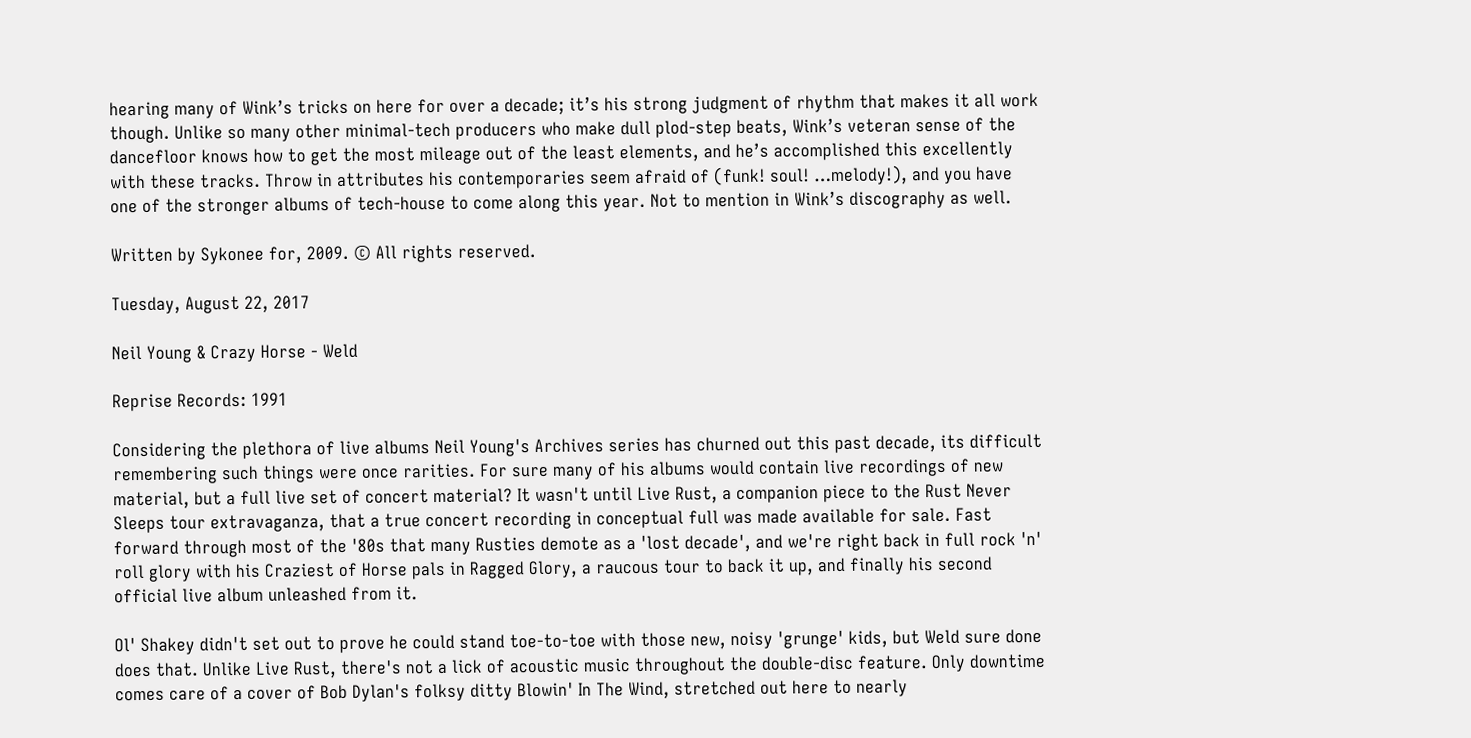hearing many of Wink’s tricks on here for over a decade; it’s his strong judgment of rhythm that makes it all work though. Unlike so many other minimal-tech producers who make dull plod-step beats, Wink’s veteran sense of the dancefloor knows how to get the most mileage out of the least elements, and he’s accomplished this excellently with these tracks. Throw in attributes his contemporaries seem afraid of (funk! soul! …melody!), and you have one of the stronger albums of tech-house to come along this year. Not to mention in Wink’s discography as well.

Written by Sykonee for, 2009. © All rights reserved.

Tuesday, August 22, 2017

Neil Young & Crazy Horse - Weld

Reprise Records: 1991

Considering the plethora of live albums Neil Young's Archives series has churned out this past decade, its difficult remembering such things were once rarities. For sure many of his albums would contain live recordings of new material, but a full live set of concert material? It wasn't until Live Rust, a companion piece to the Rust Never Sleeps tour extravaganza, that a true concert recording in conceptual full was made available for sale. Fast forward through most of the '80s that many Rusties demote as a 'lost decade', and we're right back in full rock 'n' roll glory with his Craziest of Horse pals in Ragged Glory, a raucous tour to back it up, and finally his second official live album unleashed from it.

Ol' Shakey didn't set out to prove he could stand toe-to-toe with those new, noisy 'grunge' kids, but Weld sure done does that. Unlike Live Rust, there's not a lick of acoustic music throughout the double-disc feature. Only downtime comes care of a cover of Bob Dylan's folksy ditty Blowin' In The Wind, stretched out here to nearly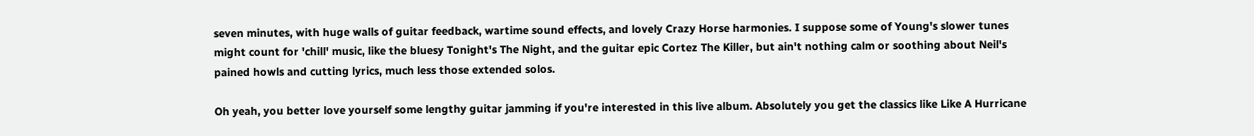seven minutes, with huge walls of guitar feedback, wartime sound effects, and lovely Crazy Horse harmonies. I suppose some of Young's slower tunes might count for 'chill' music, like the bluesy Tonight's The Night, and the guitar epic Cortez The Killer, but ain't nothing calm or soothing about Neil's pained howls and cutting lyrics, much less those extended solos.

Oh yeah, you better love yourself some lengthy guitar jamming if you're interested in this live album. Absolutely you get the classics like Like A Hurricane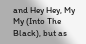and Hey Hey, My My (Into The Black), but as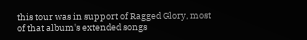this tour was in support of Ragged Glory, most of that album's extended songs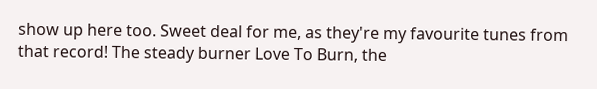show up here too. Sweet deal for me, as they're my favourite tunes from that record! The steady burner Love To Burn, the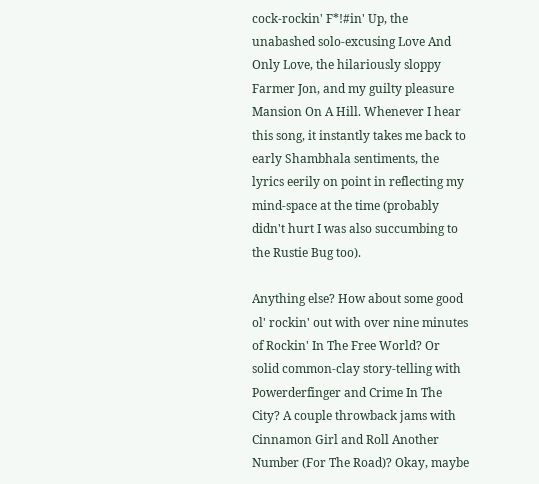cock-rockin' F*!#in' Up, the unabashed solo-excusing Love And Only Love, the hilariously sloppy Farmer Jon, and my guilty pleasure Mansion On A Hill. Whenever I hear this song, it instantly takes me back to early Shambhala sentiments, the lyrics eerily on point in reflecting my mind-space at the time (probably didn't hurt I was also succumbing to the Rustie Bug too).

Anything else? How about some good ol' rockin' out with over nine minutes of Rockin' In The Free World? Or solid common-clay story-telling with Powerderfinger and Crime In The City? A couple throwback jams with Cinnamon Girl and Roll Another Number (For The Road)? Okay, maybe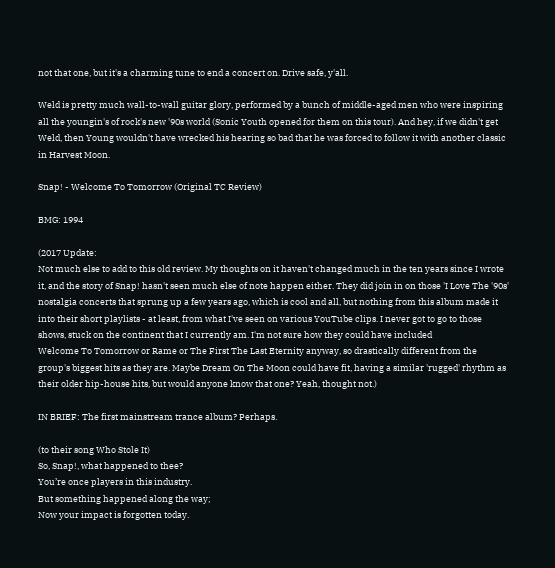not that one, but it's a charming tune to end a concert on. Drive safe, y'all.

Weld is pretty much wall-to-wall guitar glory, performed by a bunch of middle-aged men who were inspiring all the youngin's of rock's new '90s world (Sonic Youth opened for them on this tour). And hey, if we didn't get Weld, then Young wouldn't have wrecked his hearing so bad that he was forced to follow it with another classic in Harvest Moon.

Snap! - Welcome To Tomorrow (Original TC Review)

BMG: 1994

(2017 Update:
Not much else to add to this old review. My thoughts on it haven't changed much in the ten years since I wrote it, and the story of Snap! hasn't seen much else of note happen either. They did join in on those 'I Love The '90s' nostalgia concerts that sprung up a few years ago, which is cool and all, but nothing from this album made it into their short playlists - at least, from what I've seen on various YouTube clips. I never got to go to those shows, stuck on the continent that I currently am. I'm not sure how they could have included
Welcome To Tomorrow or Rame or The First The Last Eternity anyway, so drastically different from the group's biggest hits as they are. Maybe Dream On The Moon could have fit, having a similar 'rugged' rhythm as their older hip-house hits, but would anyone know that one? Yeah, thought not.)

IN BRIEF: The first mainstream trance album? Perhaps.

(to their song Who Stole It)
So, Snap!, what happened to thee?
You’re once players in this industry.
But something happened along the way;
Now your impact is forgotten today.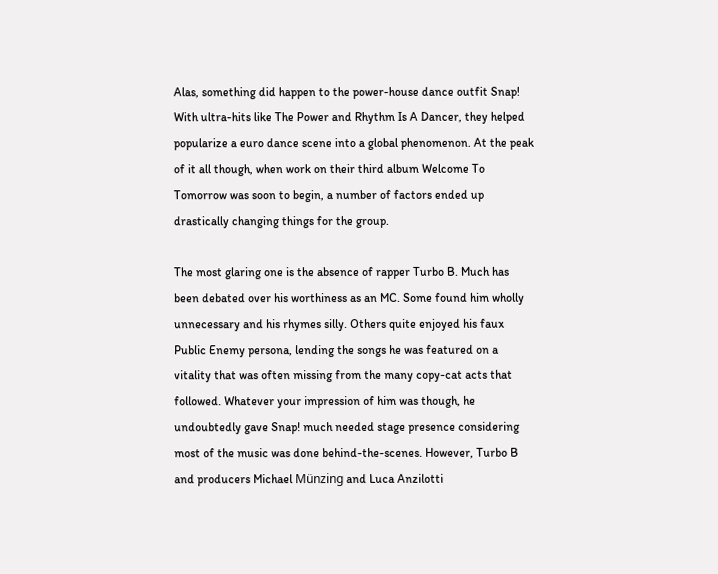Alas, something did happen to the power-house dance outfit Snap! With ultra-hits like The Power and Rhythm Is A Dancer, they helped popularize a euro dance scene into a global phenomenon. At the peak of it all though, when work on their third album Welcome To Tomorrow was soon to begin, a number of factors ended up drastically changing things for the group.

The most glaring one is the absence of rapper Turbo B. Much has been debated over his worthiness as an MC. Some found him wholly unnecessary and his rhymes silly. Others quite enjoyed his faux Public Enemy persona, lending the songs he was featured on a vitality that was often missing from the many copy-cat acts that followed. Whatever your impression of him was though, he undoubtedly gave Snap! much needed stage presence considering most of the music was done behind-the-scenes. However, Turbo B and producers Michael Münzing and Luca Anzilotti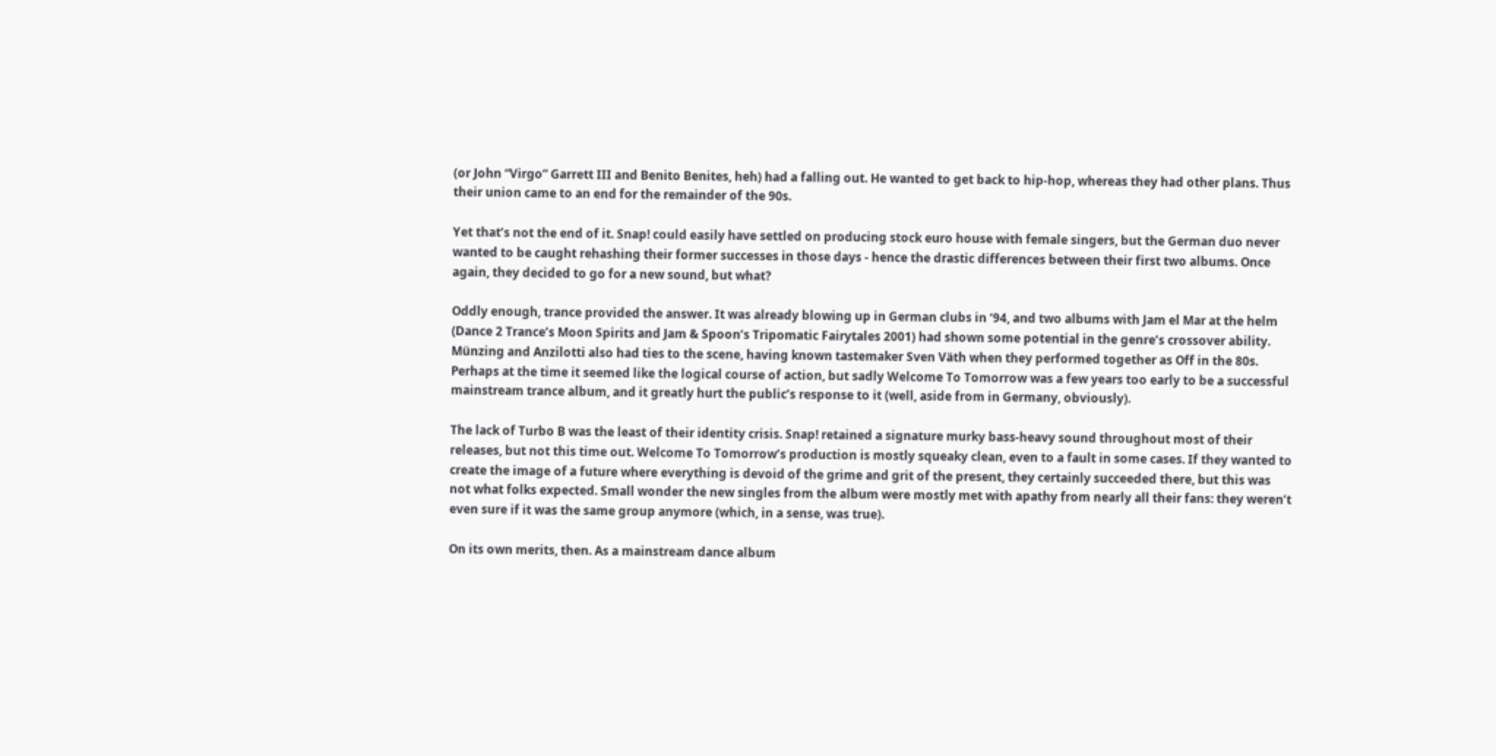(or John “Virgo” Garrett III and Benito Benites, heh) had a falling out. He wanted to get back to hip-hop, whereas they had other plans. Thus their union came to an end for the remainder of the 90s.

Yet that’s not the end of it. Snap! could easily have settled on producing stock euro house with female singers, but the German duo never wanted to be caught rehashing their former successes in those days - hence the drastic differences between their first two albums. Once again, they decided to go for a new sound, but what?

Oddly enough, trance provided the answer. It was already blowing up in German clubs in ‘94, and two albums with Jam el Mar at the helm (Dance 2 Trance’s Moon Spirits and Jam & Spoon’s Tripomatic Fairytales 2001) had shown some potential in the genre’s crossover ability. Münzing and Anzilotti also had ties to the scene, having known tastemaker Sven Väth when they performed together as Off in the 80s. Perhaps at the time it seemed like the logical course of action, but sadly Welcome To Tomorrow was a few years too early to be a successful mainstream trance album, and it greatly hurt the public’s response to it (well, aside from in Germany, obviously).

The lack of Turbo B was the least of their identity crisis. Snap! retained a signature murky bass-heavy sound throughout most of their releases, but not this time out. Welcome To Tomorrow’s production is mostly squeaky clean, even to a fault in some cases. If they wanted to create the image of a future where everything is devoid of the grime and grit of the present, they certainly succeeded there, but this was not what folks expected. Small wonder the new singles from the album were mostly met with apathy from nearly all their fans: they weren’t even sure if it was the same group anymore (which, in a sense, was true).

On its own merits, then. As a mainstream dance album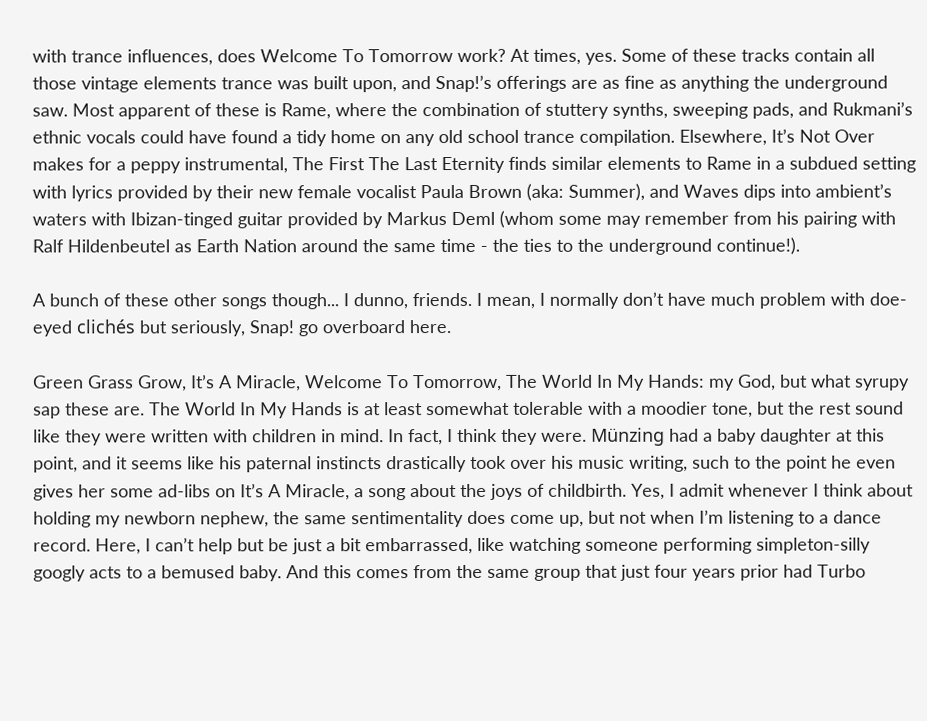with trance influences, does Welcome To Tomorrow work? At times, yes. Some of these tracks contain all those vintage elements trance was built upon, and Snap!’s offerings are as fine as anything the underground saw. Most apparent of these is Rame, where the combination of stuttery synths, sweeping pads, and Rukmani’s ethnic vocals could have found a tidy home on any old school trance compilation. Elsewhere, It’s Not Over makes for a peppy instrumental, The First The Last Eternity finds similar elements to Rame in a subdued setting with lyrics provided by their new female vocalist Paula Brown (aka: Summer), and Waves dips into ambient’s waters with Ibizan-tinged guitar provided by Markus Deml (whom some may remember from his pairing with Ralf Hildenbeutel as Earth Nation around the same time - the ties to the underground continue!).

A bunch of these other songs though... I dunno, friends. I mean, I normally don’t have much problem with doe-eyed clichés but seriously, Snap! go overboard here.

Green Grass Grow, It’s A Miracle, Welcome To Tomorrow, The World In My Hands: my God, but what syrupy sap these are. The World In My Hands is at least somewhat tolerable with a moodier tone, but the rest sound like they were written with children in mind. In fact, I think they were. Münzing had a baby daughter at this point, and it seems like his paternal instincts drastically took over his music writing, such to the point he even gives her some ad-libs on It’s A Miracle, a song about the joys of childbirth. Yes, I admit whenever I think about holding my newborn nephew, the same sentimentality does come up, but not when I’m listening to a dance record. Here, I can’t help but be just a bit embarrassed, like watching someone performing simpleton-silly googly acts to a bemused baby. And this comes from the same group that just four years prior had Turbo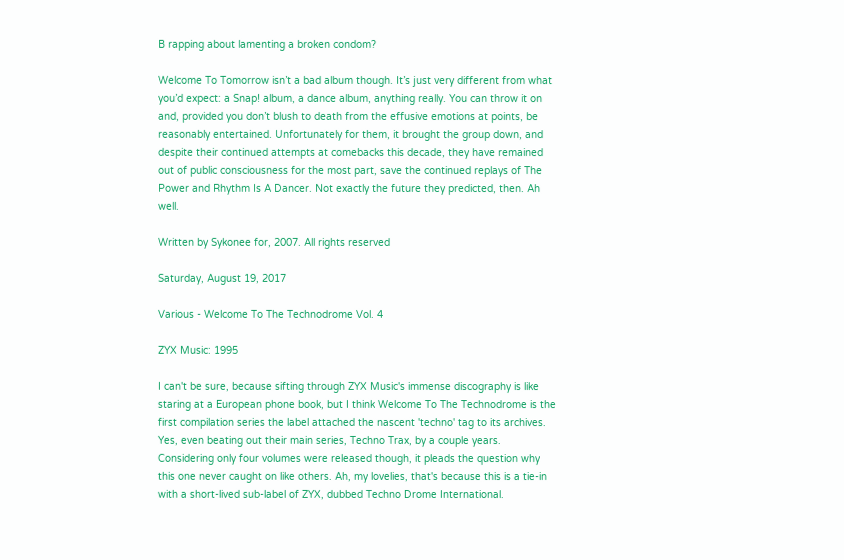B rapping about lamenting a broken condom?

Welcome To Tomorrow isn’t a bad album though. It’s just very different from what you’d expect: a Snap! album, a dance album, anything really. You can throw it on and, provided you don’t blush to death from the effusive emotions at points, be reasonably entertained. Unfortunately for them, it brought the group down, and despite their continued attempts at comebacks this decade, they have remained out of public consciousness for the most part, save the continued replays of The Power and Rhythm Is A Dancer. Not exactly the future they predicted, then. Ah well.

Written by Sykonee for, 2007. All rights reserved

Saturday, August 19, 2017

Various - Welcome To The Technodrome Vol. 4

ZYX Music: 1995

I can't be sure, because sifting through ZYX Music's immense discography is like staring at a European phone book, but I think Welcome To The Technodrome is the first compilation series the label attached the nascent 'techno' tag to its archives. Yes, even beating out their main series, Techno Trax, by a couple years. Considering only four volumes were released though, it pleads the question why this one never caught on like others. Ah, my lovelies, that's because this is a tie-in with a short-lived sub-label of ZYX, dubbed Techno Drome International.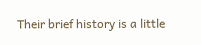Their brief history is a little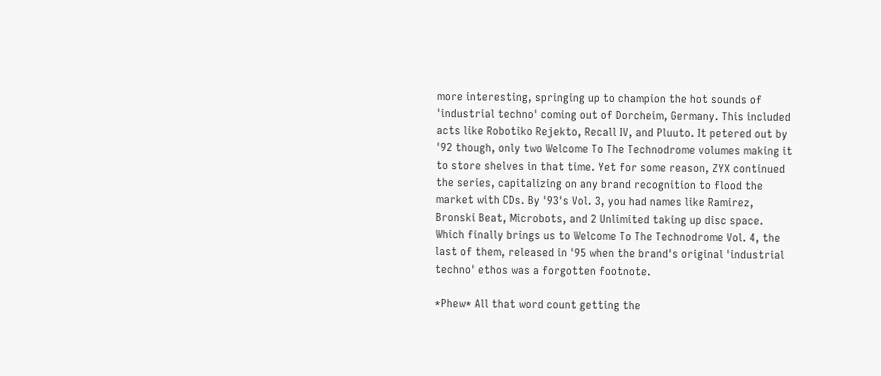more interesting, springing up to champion the hot sounds of 'industrial techno' coming out of Dorcheim, Germany. This included acts like Robotiko Rejekto, Recall IV, and Pluuto. It petered out by '92 though, only two Welcome To The Technodrome volumes making it to store shelves in that time. Yet for some reason, ZYX continued the series, capitalizing on any brand recognition to flood the market with CDs. By '93's Vol. 3, you had names like Ramirez, Bronski Beat, Microbots, and 2 Unlimited taking up disc space. Which finally brings us to Welcome To The Technodrome Vol. 4, the last of them, released in '95 when the brand's original 'industrial techno' ethos was a forgotten footnote.

*Phew* All that word count getting the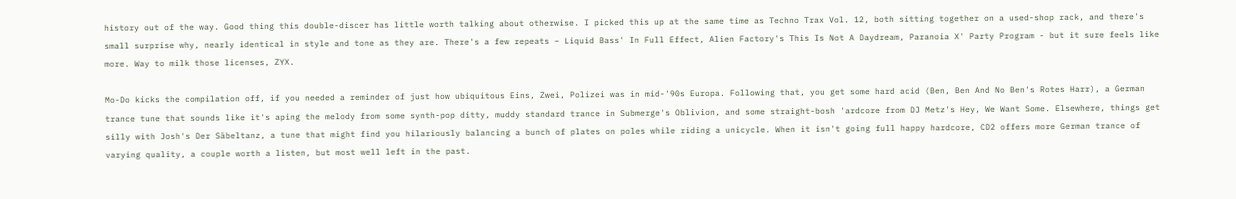history out of the way. Good thing this double-discer has little worth talking about otherwise. I picked this up at the same time as Techno Trax Vol. 12, both sitting together on a used-shop rack, and there's small surprise why, nearly identical in style and tone as they are. There's a few repeats – Liquid Bass' In Full Effect, Alien Factory's This Is Not A Daydream, Paranoia X' Party Program - but it sure feels like more. Way to milk those licenses, ZYX.

Mo-Do kicks the compilation off, if you needed a reminder of just how ubiquitous Eins, Zwei, Polizei was in mid-'90s Europa. Following that, you get some hard acid (Ben, Ben And No Ben's Rotes Harr), a German trance tune that sounds like it's aping the melody from some synth-pop ditty, muddy standard trance in Submerge's Oblivion, and some straight-bosh 'ardcore from DJ Metz's Hey, We Want Some. Elsewhere, things get silly with Josh's Der Säbeltanz, a tune that might find you hilariously balancing a bunch of plates on poles while riding a unicycle. When it isn't going full happy hardcore, CD2 offers more German trance of varying quality, a couple worth a listen, but most well left in the past.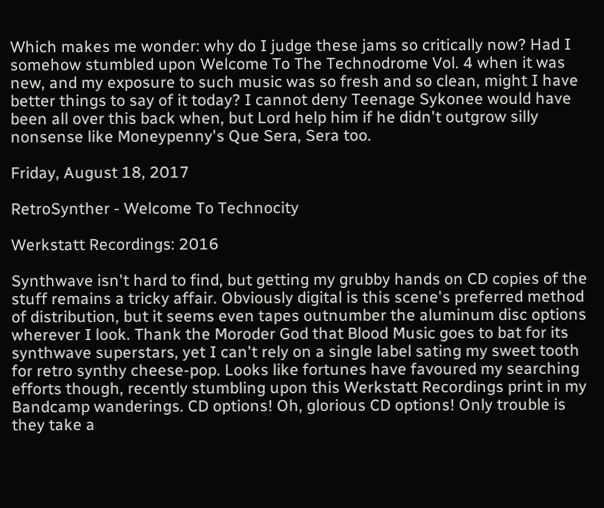Which makes me wonder: why do I judge these jams so critically now? Had I somehow stumbled upon Welcome To The Technodrome Vol. 4 when it was new, and my exposure to such music was so fresh and so clean, might I have better things to say of it today? I cannot deny Teenage Sykonee would have been all over this back when, but Lord help him if he didn't outgrow silly nonsense like Moneypenny's Que Sera, Sera too.

Friday, August 18, 2017

RetroSynther - Welcome To Technocity

Werkstatt Recordings: 2016

Synthwave isn't hard to find, but getting my grubby hands on CD copies of the stuff remains a tricky affair. Obviously digital is this scene's preferred method of distribution, but it seems even tapes outnumber the aluminum disc options wherever I look. Thank the Moroder God that Blood Music goes to bat for its synthwave superstars, yet I can't rely on a single label sating my sweet tooth for retro synthy cheese-pop. Looks like fortunes have favoured my searching efforts though, recently stumbling upon this Werkstatt Recordings print in my Bandcamp wanderings. CD options! Oh, glorious CD options! Only trouble is they take a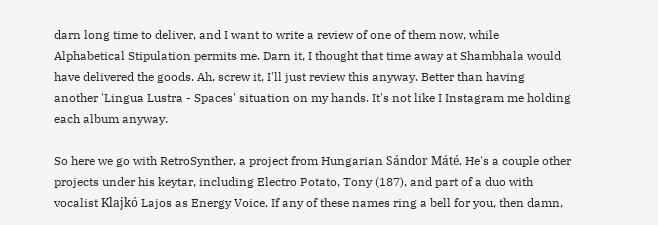darn long time to deliver, and I want to write a review of one of them now, while Alphabetical Stipulation permits me. Darn it, I thought that time away at Shambhala would have delivered the goods. Ah, screw it, I'll just review this anyway. Better than having another 'Lingua Lustra - Spaces' situation on my hands. It's not like I Instagram me holding each album anyway.

So here we go with RetroSynther, a project from Hungarian Sándor Máté. He's a couple other projects under his keytar, including Electro Potato, Tony (187), and part of a duo with vocalist Klajkó Lajos as Energy Voice. If any of these names ring a bell for you, then damn,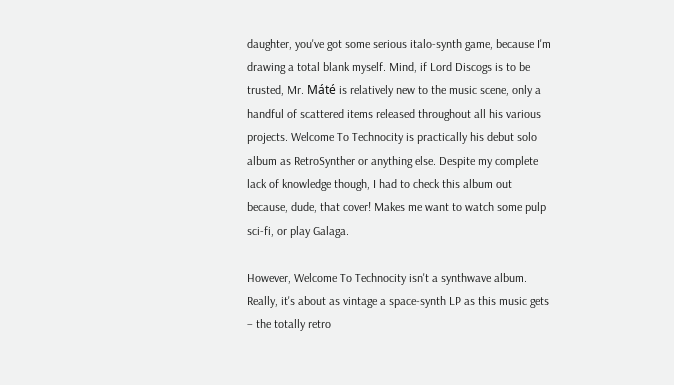daughter, you've got some serious italo-synth game, because I'm drawing a total blank myself. Mind, if Lord Discogs is to be trusted, Mr. Máté is relatively new to the music scene, only a handful of scattered items released throughout all his various projects. Welcome To Technocity is practically his debut solo album as RetroSynther or anything else. Despite my complete lack of knowledge though, I had to check this album out because, dude, that cover! Makes me want to watch some pulp sci-fi, or play Galaga.

However, Welcome To Technocity isn't a synthwave album. Really, it's about as vintage a space-synth LP as this music gets – the totally retro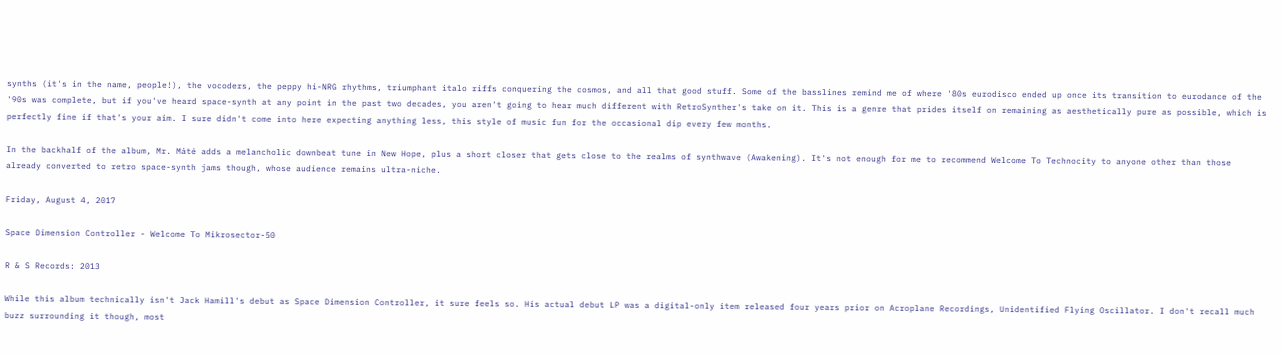synths (it's in the name, people!), the vocoders, the peppy hi-NRG rhythms, triumphant italo riffs conquering the cosmos, and all that good stuff. Some of the basslines remind me of where '80s eurodisco ended up once its transition to eurodance of the '90s was complete, but if you've heard space-synth at any point in the past two decades, you aren't going to hear much different with RetroSynther's take on it. This is a genre that prides itself on remaining as aesthetically pure as possible, which is perfectly fine if that's your aim. I sure didn't come into here expecting anything less, this style of music fun for the occasional dip every few months.

In the backhalf of the album, Mr. Máté adds a melancholic downbeat tune in New Hope, plus a short closer that gets close to the realms of synthwave (Awakening). It's not enough for me to recommend Welcome To Technocity to anyone other than those already converted to retro space-synth jams though, whose audience remains ultra-niche.

Friday, August 4, 2017

Space Dimension Controller - Welcome To Mikrosector-50

R & S Records: 2013

While this album technically isn't Jack Hamill's debut as Space Dimension Controller, it sure feels so. His actual debut LP was a digital-only item released four years prior on Acroplane Recordings, Unidentified Flying Oscillator. I don't recall much buzz surrounding it though, most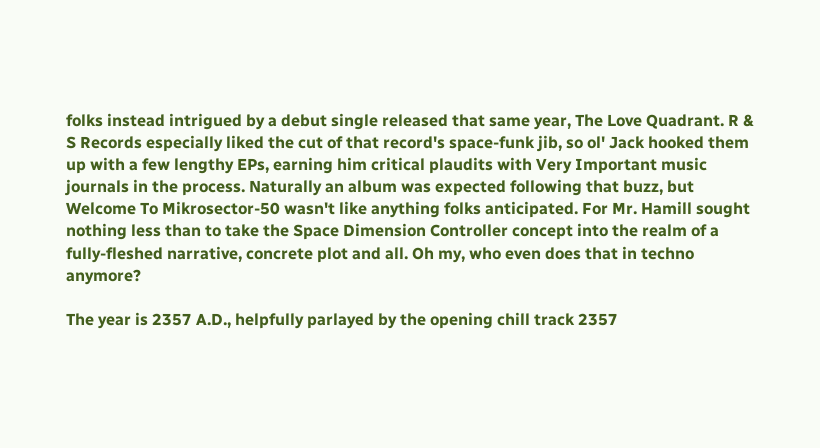folks instead intrigued by a debut single released that same year, The Love Quadrant. R & S Records especially liked the cut of that record's space-funk jib, so ol' Jack hooked them up with a few lengthy EPs, earning him critical plaudits with Very Important music journals in the process. Naturally an album was expected following that buzz, but Welcome To Mikrosector-50 wasn't like anything folks anticipated. For Mr. Hamill sought nothing less than to take the Space Dimension Controller concept into the realm of a fully-fleshed narrative, concrete plot and all. Oh my, who even does that in techno anymore?

The year is 2357 A.D., helpfully parlayed by the opening chill track 2357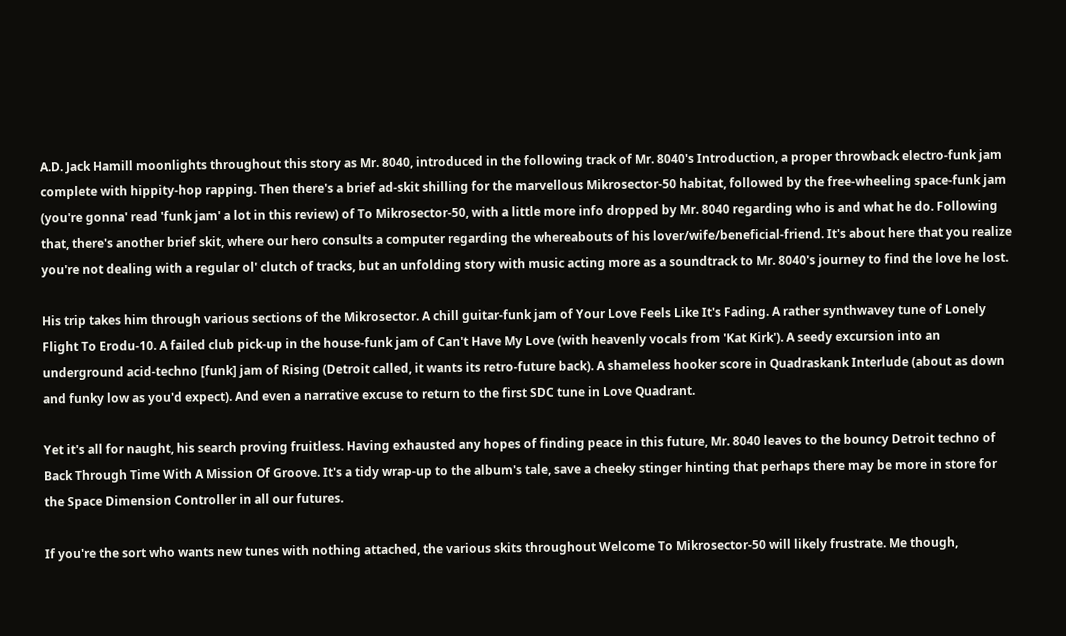A.D. Jack Hamill moonlights throughout this story as Mr. 8040, introduced in the following track of Mr. 8040's Introduction, a proper throwback electro-funk jam complete with hippity-hop rapping. Then there's a brief ad-skit shilling for the marvellous Mikrosector-50 habitat, followed by the free-wheeling space-funk jam (you're gonna' read 'funk jam' a lot in this review) of To Mikrosector-50, with a little more info dropped by Mr. 8040 regarding who is and what he do. Following that, there's another brief skit, where our hero consults a computer regarding the whereabouts of his lover/wife/beneficial-friend. It's about here that you realize you're not dealing with a regular ol' clutch of tracks, but an unfolding story with music acting more as a soundtrack to Mr. 8040's journey to find the love he lost.

His trip takes him through various sections of the Mikrosector. A chill guitar-funk jam of Your Love Feels Like It's Fading. A rather synthwavey tune of Lonely Flight To Erodu-10. A failed club pick-up in the house-funk jam of Can't Have My Love (with heavenly vocals from 'Kat Kirk'). A seedy excursion into an underground acid-techno [funk] jam of Rising (Detroit called, it wants its retro-future back). A shameless hooker score in Quadraskank Interlude (about as down and funky low as you'd expect). And even a narrative excuse to return to the first SDC tune in Love Quadrant.

Yet it's all for naught, his search proving fruitless. Having exhausted any hopes of finding peace in this future, Mr. 8040 leaves to the bouncy Detroit techno of Back Through Time With A Mission Of Groove. It's a tidy wrap-up to the album's tale, save a cheeky stinger hinting that perhaps there may be more in store for the Space Dimension Controller in all our futures.

If you're the sort who wants new tunes with nothing attached, the various skits throughout Welcome To Mikrosector-50 will likely frustrate. Me though,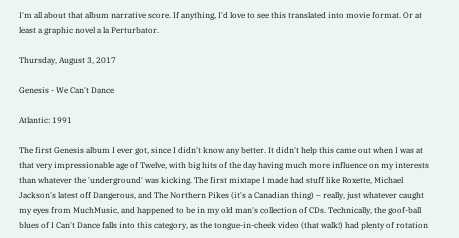I'm all about that album narrative score. If anything, I'd love to see this translated into movie format. Or at least a graphic novel a la Perturbator.

Thursday, August 3, 2017

Genesis - We Can't Dance

Atlantic: 1991

The first Genesis album I ever got, since I didn't know any better. It didn't help this came out when I was at that very impressionable age of Twelve, with big hits of the day having much more influence on my interests than whatever the 'underground' was kicking. The first mixtape I made had stuff like Roxette, Michael Jackson's latest off Dangerous, and The Northern Pikes (it's a Canadian thing) – really, just whatever caught my eyes from MuchMusic, and happened to be in my old man's collection of CDs. Technically, the goof-ball blues of I Can't Dance falls into this category, as the tongue-in-cheek video (that walk!) had plenty of rotation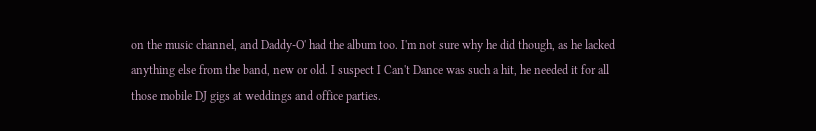on the music channel, and Daddy-O' had the album too. I'm not sure why he did though, as he lacked anything else from the band, new or old. I suspect I Can't Dance was such a hit, he needed it for all those mobile DJ gigs at weddings and office parties.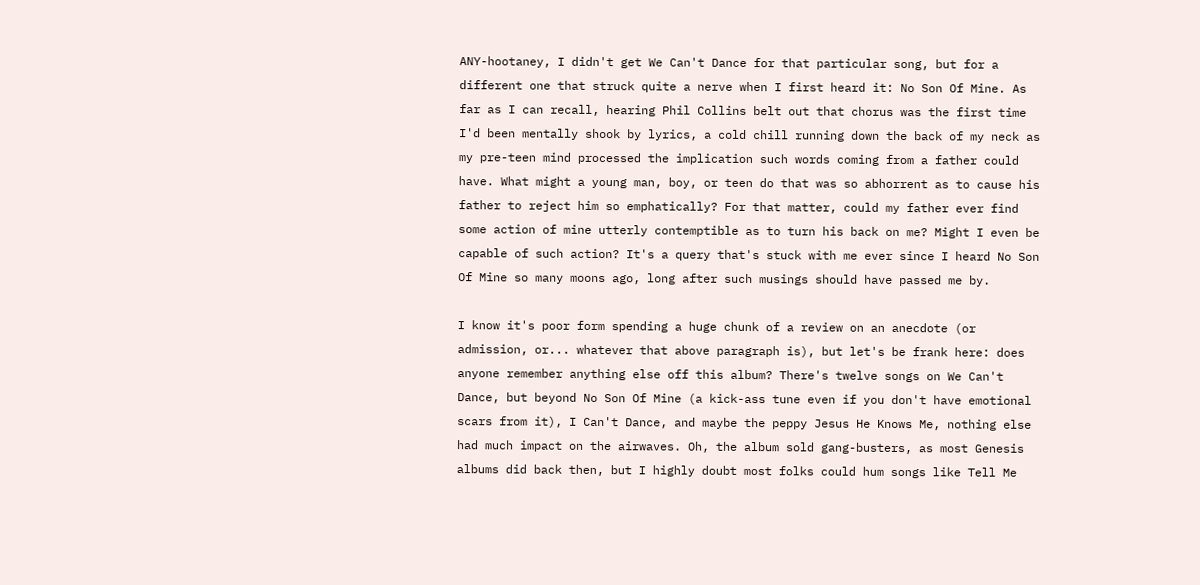ANY-hootaney, I didn't get We Can't Dance for that particular song, but for a different one that struck quite a nerve when I first heard it: No Son Of Mine. As far as I can recall, hearing Phil Collins belt out that chorus was the first time I'd been mentally shook by lyrics, a cold chill running down the back of my neck as my pre-teen mind processed the implication such words coming from a father could have. What might a young man, boy, or teen do that was so abhorrent as to cause his father to reject him so emphatically? For that matter, could my father ever find some action of mine utterly contemptible as to turn his back on me? Might I even be capable of such action? It's a query that's stuck with me ever since I heard No Son Of Mine so many moons ago, long after such musings should have passed me by.

I know it's poor form spending a huge chunk of a review on an anecdote (or admission, or... whatever that above paragraph is), but let's be frank here: does anyone remember anything else off this album? There's twelve songs on We Can't Dance, but beyond No Son Of Mine (a kick-ass tune even if you don't have emotional scars from it), I Can't Dance, and maybe the peppy Jesus He Knows Me, nothing else had much impact on the airwaves. Oh, the album sold gang-busters, as most Genesis albums did back then, but I highly doubt most folks could hum songs like Tell Me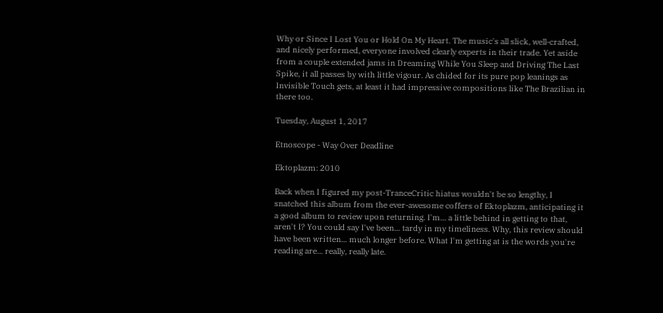Why or Since I Lost You or Hold On My Heart. The music's all slick, well-crafted, and nicely performed, everyone involved clearly experts in their trade. Yet aside from a couple extended jams in Dreaming While You Sleep and Driving The Last Spike, it all passes by with little vigour. As chided for its pure pop leanings as Invisible Touch gets, at least it had impressive compositions like The Brazilian in there too.

Tuesday, August 1, 2017

Etnoscope - Way Over Deadline

Ektoplazm: 2010

Back when I figured my post-TranceCritic hiatus wouldn't be so lengthy, I snatched this album from the ever-awesome coffers of Ektoplazm, anticipating it a good album to review upon returning. I'm... a little behind in getting to that, aren't I? You could say I've been... tardy in my timeliness. Why, this review should have been written... much longer before. What I'm getting at is the words you're reading are... really, really late.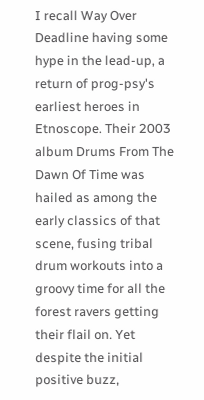I recall Way Over Deadline having some hype in the lead-up, a return of prog-psy's earliest heroes in Etnoscope. Their 2003 album Drums From The Dawn Of Time was hailed as among the early classics of that scene, fusing tribal drum workouts into a groovy time for all the forest ravers getting their flail on. Yet despite the initial positive buzz,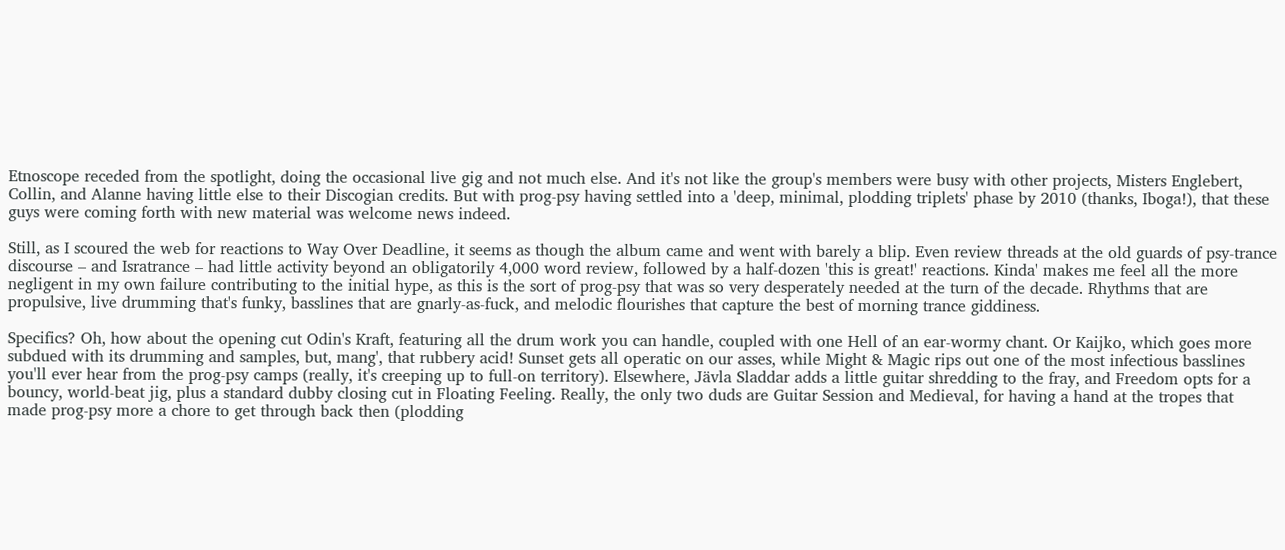Etnoscope receded from the spotlight, doing the occasional live gig and not much else. And it's not like the group's members were busy with other projects, Misters Englebert, Collin, and Alanne having little else to their Discogian credits. But with prog-psy having settled into a 'deep, minimal, plodding triplets' phase by 2010 (thanks, Iboga!), that these guys were coming forth with new material was welcome news indeed.

Still, as I scoured the web for reactions to Way Over Deadline, it seems as though the album came and went with barely a blip. Even review threads at the old guards of psy-trance discourse – and Isratrance – had little activity beyond an obligatorily 4,000 word review, followed by a half-dozen 'this is great!' reactions. Kinda' makes me feel all the more negligent in my own failure contributing to the initial hype, as this is the sort of prog-psy that was so very desperately needed at the turn of the decade. Rhythms that are propulsive, live drumming that's funky, basslines that are gnarly-as-fuck, and melodic flourishes that capture the best of morning trance giddiness.

Specifics? Oh, how about the opening cut Odin's Kraft, featuring all the drum work you can handle, coupled with one Hell of an ear-wormy chant. Or Kaijko, which goes more subdued with its drumming and samples, but, mang', that rubbery acid! Sunset gets all operatic on our asses, while Might & Magic rips out one of the most infectious basslines you'll ever hear from the prog-psy camps (really, it's creeping up to full-on territory). Elsewhere, Jävla Sladdar adds a little guitar shredding to the fray, and Freedom opts for a bouncy, world-beat jig, plus a standard dubby closing cut in Floating Feeling. Really, the only two duds are Guitar Session and Medieval, for having a hand at the tropes that made prog-psy more a chore to get through back then (plodding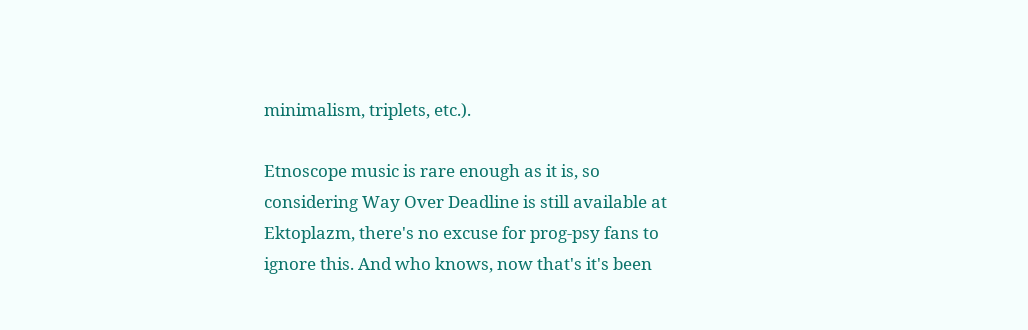minimalism, triplets, etc.).

Etnoscope music is rare enough as it is, so considering Way Over Deadline is still available at Ektoplazm, there's no excuse for prog-psy fans to ignore this. And who knows, now that's it's been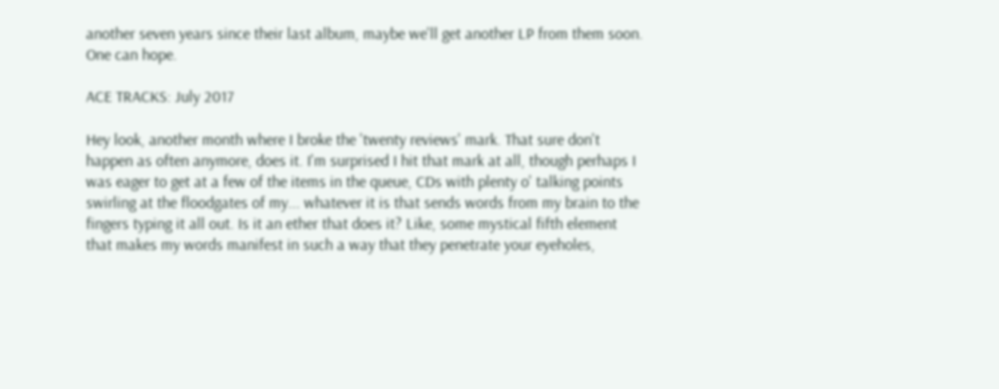another seven years since their last album, maybe we'll get another LP from them soon. One can hope.

ACE TRACKS: July 2017

Hey look, another month where I broke the 'twenty reviews' mark. That sure don't happen as often anymore, does it. I'm surprised I hit that mark at all, though perhaps I was eager to get at a few of the items in the queue, CDs with plenty o' talking points swirling at the floodgates of my... whatever it is that sends words from my brain to the fingers typing it all out. Is it an ether that does it? Like, some mystical fifth element that makes my words manifest in such a way that they penetrate your eyeholes,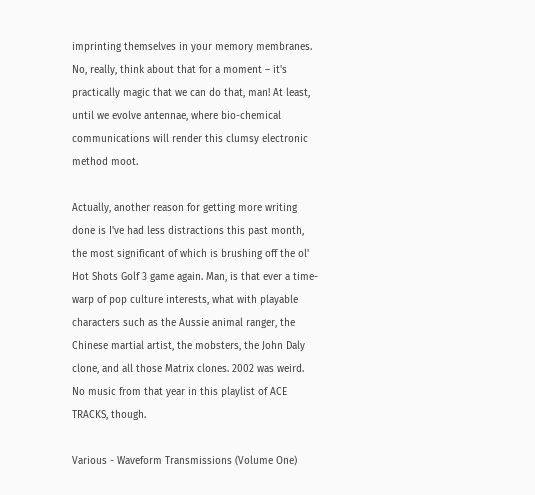imprinting themselves in your memory membranes. No, really, think about that for a moment – it's practically magic that we can do that, man! At least, until we evolve antennae, where bio-chemical communications will render this clumsy electronic method moot.

Actually, another reason for getting more writing done is I've had less distractions this past month, the most significant of which is brushing off the ol' Hot Shots Golf 3 game again. Man, is that ever a time-warp of pop culture interests, what with playable characters such as the Aussie animal ranger, the Chinese martial artist, the mobsters, the John Daly clone, and all those Matrix clones. 2002 was weird. No music from that year in this playlist of ACE TRACKS, though.

Various - Waveform Transmissions (Volume One)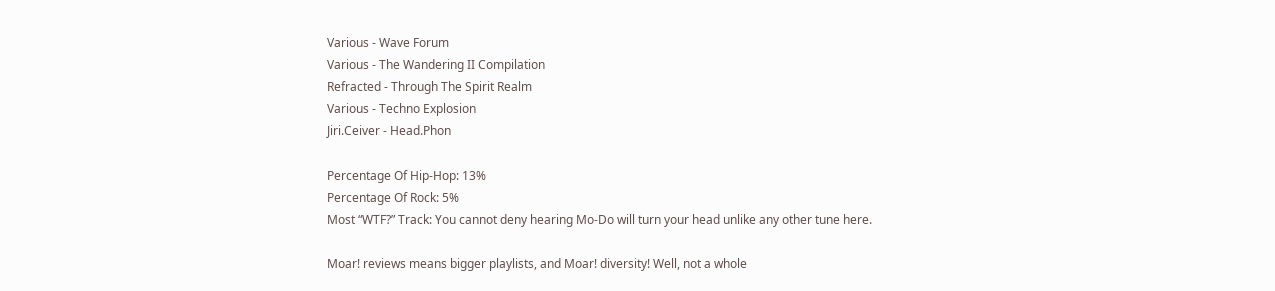Various - Wave Forum
Various - The Wandering II Compilation
Refracted - Through The Spirit Realm
Various - Techno Explosion
Jiri.Ceiver - Head.Phon

Percentage Of Hip-Hop: 13%
Percentage Of Rock: 5%
Most “WTF?” Track: You cannot deny hearing Mo-Do will turn your head unlike any other tune here.

Moar! reviews means bigger playlists, and Moar! diversity! Well, not a whole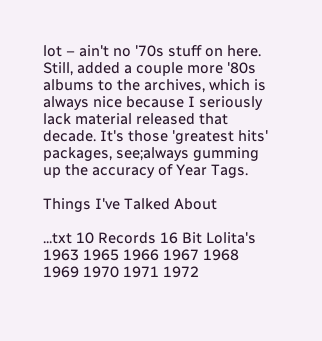lot – ain't no '70s stuff on here. Still, added a couple more '80s albums to the archives, which is always nice because I seriously lack material released that decade. It's those 'greatest hits' packages, see;always gumming up the accuracy of Year Tags.

Things I've Talked About

...txt 10 Records 16 Bit Lolita's 1963 1965 1966 1967 1968 1969 1970 1971 1972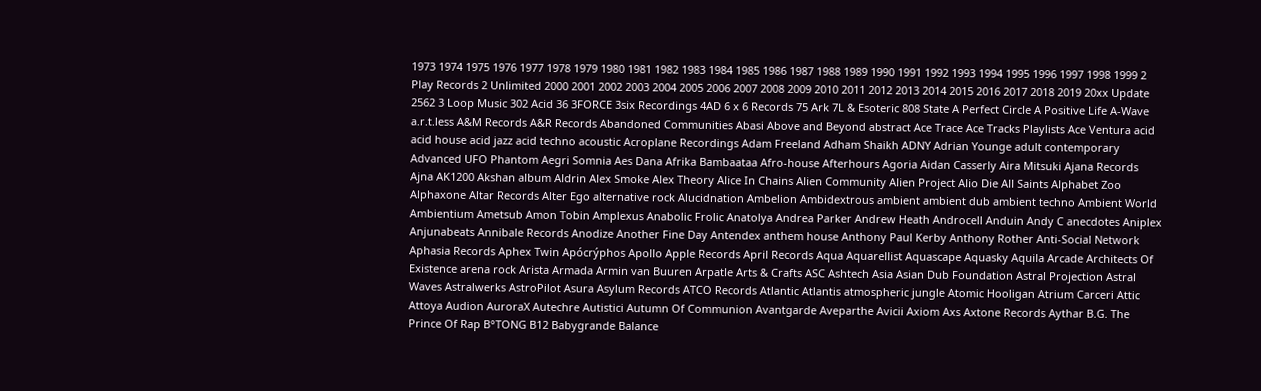1973 1974 1975 1976 1977 1978 1979 1980 1981 1982 1983 1984 1985 1986 1987 1988 1989 1990 1991 1992 1993 1994 1995 1996 1997 1998 1999 2 Play Records 2 Unlimited 2000 2001 2002 2003 2004 2005 2006 2007 2008 2009 2010 2011 2012 2013 2014 2015 2016 2017 2018 2019 20xx Update 2562 3 Loop Music 302 Acid 36 3FORCE 3six Recordings 4AD 6 x 6 Records 75 Ark 7L & Esoteric 808 State A Perfect Circle A Positive Life A-Wave a.r.t.less A&M Records A&R Records Abandoned Communities Abasi Above and Beyond abstract Ace Trace Ace Tracks Playlists Ace Ventura acid acid house acid jazz acid techno acoustic Acroplane Recordings Adam Freeland Adham Shaikh ADNY Adrian Younge adult contemporary Advanced UFO Phantom Aegri Somnia Aes Dana Afrika Bambaataa Afro-house Afterhours Agoria Aidan Casserly Aira Mitsuki Ajana Records Ajna AK1200 Akshan album Aldrin Alex Smoke Alex Theory Alice In Chains Alien Community Alien Project Alio Die All Saints Alphabet Zoo Alphaxone Altar Records Alter Ego alternative rock Alucidnation Ambelion Ambidextrous ambient ambient dub ambient techno Ambient World Ambientium Ametsub Amon Tobin Amplexus Anabolic Frolic Anatolya Andrea Parker Andrew Heath Androcell Anduin Andy C anecdotes Aniplex Anjunabeats Annibale Records Anodize Another Fine Day Antendex anthem house Anthony Paul Kerby Anthony Rother Anti-Social Network Aphasia Records Aphex Twin Apócrýphos Apollo Apple Records April Records Aqua Aquarellist Aquascape Aquasky Aquila Arcade Architects Of Existence arena rock Arista Armada Armin van Buuren Arpatle Arts & Crafts ASC Ashtech Asia Asian Dub Foundation Astral Projection Astral Waves Astralwerks AstroPilot Asura Asylum Records ATCO Records Atlantic Atlantis atmospheric jungle Atomic Hooligan Atrium Carceri Attic Attoya Audion AuroraX Autechre Autistici Autumn Of Communion Avantgarde Aveparthe Avicii Axiom Axs Axtone Records Aythar B.G. The Prince Of Rap B°TONG B12 Babygrande Balance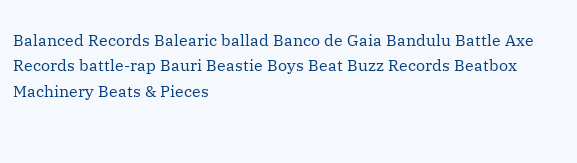Balanced Records Balearic ballad Banco de Gaia Bandulu Battle Axe Records battle-rap Bauri Beastie Boys Beat Buzz Records Beatbox Machinery Beats & Pieces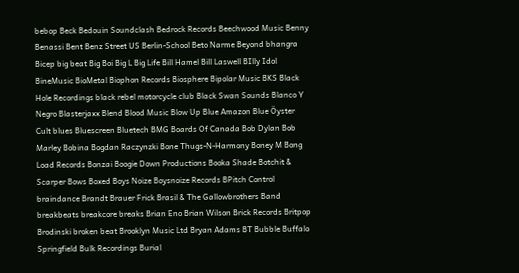bebop Beck Bedouin Soundclash Bedrock Records Beechwood Music Benny Benassi Bent Benz Street US Berlin-School Beto Narme Beyond bhangra Bicep big beat Big Boi Big L Big Life Bill Hamel Bill Laswell BIlly Idol BineMusic BioMetal Biophon Records Biosphere Bipolar Music BKS Black Hole Recordings black rebel motorcycle club Black Swan Sounds Blanco Y Negro Blasterjaxx Blend Blood Music Blow Up Blue Amazon Blue Öyster Cult blues Bluescreen Bluetech BMG Boards Of Canada Bob Dylan Bob Marley Bobina Bogdan Raczynzki Bone Thugs-N-Harmony Boney M Bong Load Records Bonzai Boogie Down Productions Booka Shade Botchit & Scarper Bows Boxed Boys Noize Boysnoize Records BPitch Control braindance Brandt Brauer Frick Brasil & The Gallowbrothers Band breakbeats breakcore breaks Brian Eno Brian Wilson Brick Records Britpop Brodinski broken beat Brooklyn Music Ltd Bryan Adams BT Bubble Buffalo Springfield Bulk Recordings Burial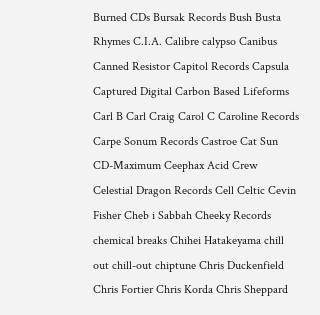Burned CDs Bursak Records Bush Busta Rhymes C.I.A. Calibre calypso Canibus Canned Resistor Capitol Records Capsula Captured Digital Carbon Based Lifeforms Carl B Carl Craig Carol C Caroline Records Carpe Sonum Records Castroe Cat Sun CD-Maximum Ceephax Acid Crew Celestial Dragon Records Cell Celtic Cevin Fisher Cheb i Sabbah Cheeky Records chemical breaks Chihei Hatakeyama chill out chill-out chiptune Chris Duckenfield Chris Fortier Chris Korda Chris Sheppard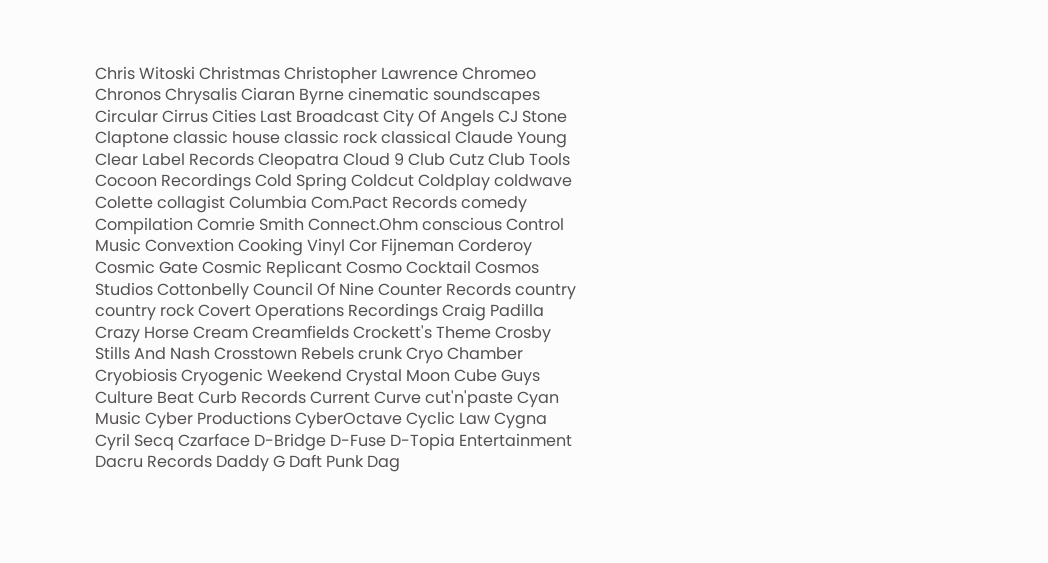Chris Witoski Christmas Christopher Lawrence Chromeo Chronos Chrysalis Ciaran Byrne cinematic soundscapes Circular Cirrus Cities Last Broadcast City Of Angels CJ Stone Claptone classic house classic rock classical Claude Young Clear Label Records Cleopatra Cloud 9 Club Cutz Club Tools Cocoon Recordings Cold Spring Coldcut Coldplay coldwave Colette collagist Columbia Com.Pact Records comedy Compilation Comrie Smith Connect.Ohm conscious Control Music Convextion Cooking Vinyl Cor Fijneman Corderoy Cosmic Gate Cosmic Replicant Cosmo Cocktail Cosmos Studios Cottonbelly Council Of Nine Counter Records country country rock Covert Operations Recordings Craig Padilla Crazy Horse Cream Creamfields Crockett's Theme Crosby Stills And Nash Crosstown Rebels crunk Cryo Chamber Cryobiosis Cryogenic Weekend Crystal Moon Cube Guys Culture Beat Curb Records Current Curve cut'n'paste Cyan Music Cyber Productions CyberOctave Cyclic Law Cygna Cyril Secq Czarface D-Bridge D-Fuse D-Topia Entertainment Dacru Records Daddy G Daft Punk Dag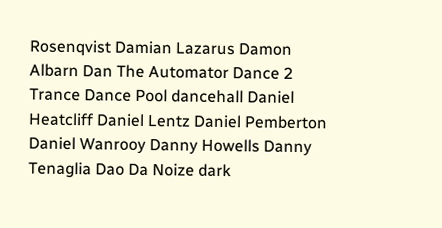Rosenqvist Damian Lazarus Damon Albarn Dan The Automator Dance 2 Trance Dance Pool dancehall Daniel Heatcliff Daniel Lentz Daniel Pemberton Daniel Wanrooy Danny Howells Danny Tenaglia Dao Da Noize dark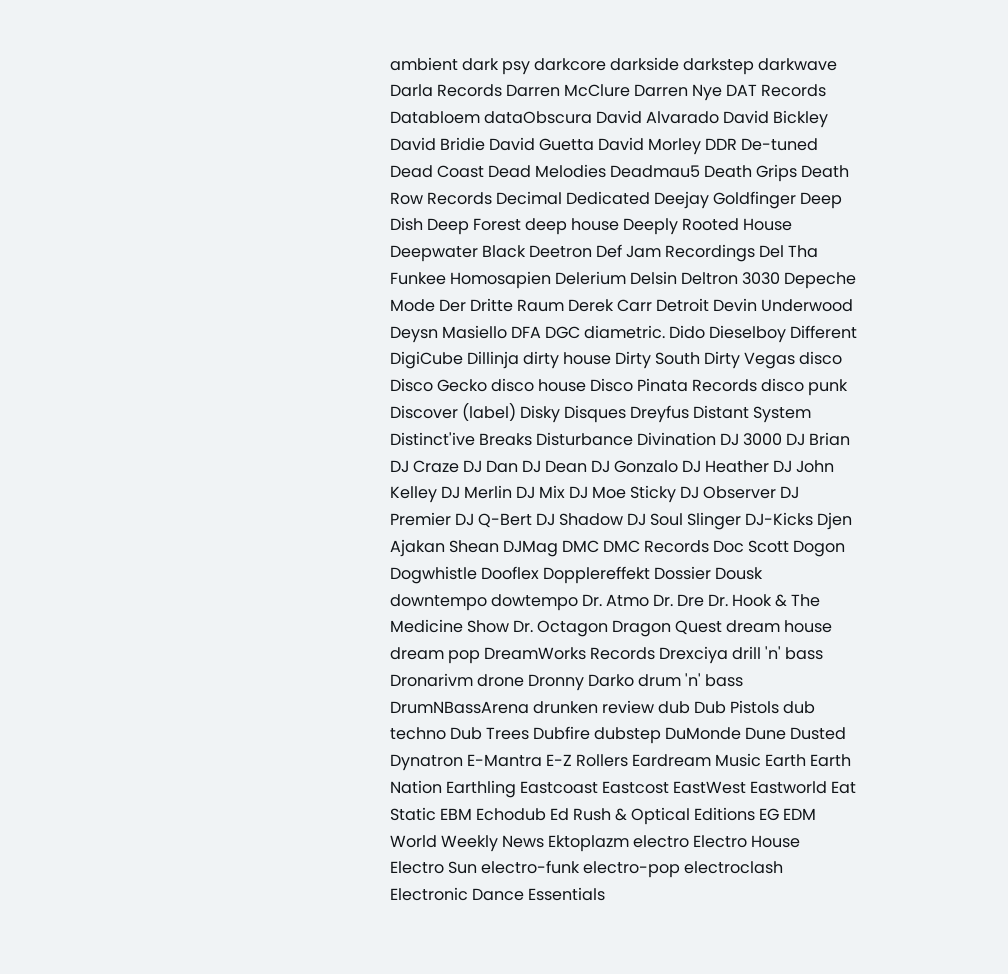ambient dark psy darkcore darkside darkstep darkwave Darla Records Darren McClure Darren Nye DAT Records Databloem dataObscura David Alvarado David Bickley David Bridie David Guetta David Morley DDR De-tuned Dead Coast Dead Melodies Deadmau5 Death Grips Death Row Records Decimal Dedicated Deejay Goldfinger Deep Dish Deep Forest deep house Deeply Rooted House Deepwater Black Deetron Def Jam Recordings Del Tha Funkee Homosapien Delerium Delsin Deltron 3030 Depeche Mode Der Dritte Raum Derek Carr Detroit Devin Underwood Deysn Masiello DFA DGC diametric. Dido Dieselboy Different DigiCube Dillinja dirty house Dirty South Dirty Vegas disco Disco Gecko disco house Disco Pinata Records disco punk Discover (label) Disky Disques Dreyfus Distant System Distinct'ive Breaks Disturbance Divination DJ 3000 DJ Brian DJ Craze DJ Dan DJ Dean DJ Gonzalo DJ Heather DJ John Kelley DJ Merlin DJ Mix DJ Moe Sticky DJ Observer DJ Premier DJ Q-Bert DJ Shadow DJ Soul Slinger DJ-Kicks Djen Ajakan Shean DJMag DMC DMC Records Doc Scott Dogon Dogwhistle Dooflex Dopplereffekt Dossier Dousk downtempo dowtempo Dr. Atmo Dr. Dre Dr. Hook & The Medicine Show Dr. Octagon Dragon Quest dream house dream pop DreamWorks Records Drexciya drill 'n' bass Dronarivm drone Dronny Darko drum 'n' bass DrumNBassArena drunken review dub Dub Pistols dub techno Dub Trees Dubfire dubstep DuMonde Dune Dusted Dynatron E-Mantra E-Z Rollers Eardream Music Earth Earth Nation Earthling Eastcoast Eastcost EastWest Eastworld Eat Static EBM Echodub Ed Rush & Optical Editions EG EDM World Weekly News Ektoplazm electro Electro House Electro Sun electro-funk electro-pop electroclash Electronic Dance Essentials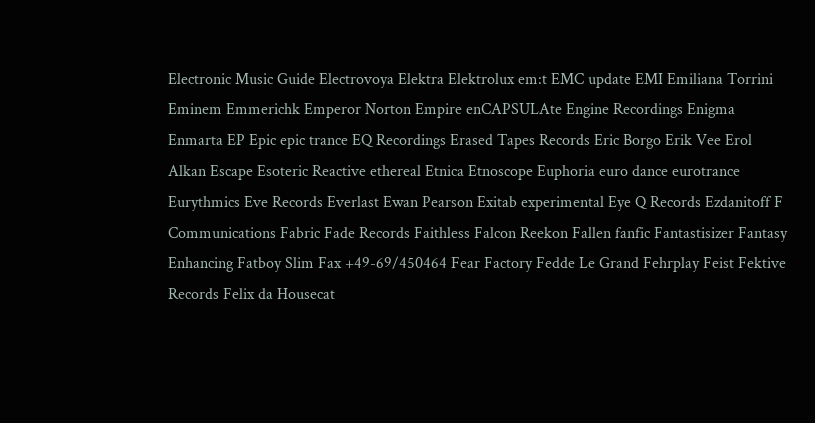Electronic Music Guide Electrovoya Elektra Elektrolux em:t EMC update EMI Emiliana Torrini Eminem Emmerichk Emperor Norton Empire enCAPSULAte Engine Recordings Enigma Enmarta EP Epic epic trance EQ Recordings Erased Tapes Records Eric Borgo Erik Vee Erol Alkan Escape Esoteric Reactive ethereal Etnica Etnoscope Euphoria euro dance eurotrance Eurythmics Eve Records Everlast Ewan Pearson Exitab experimental Eye Q Records Ezdanitoff F Communications Fabric Fade Records Faithless Falcon Reekon Fallen fanfic Fantastisizer Fantasy Enhancing Fatboy Slim Fax +49-69/450464 Fear Factory Fedde Le Grand Fehrplay Feist Fektive Records Felix da Housecat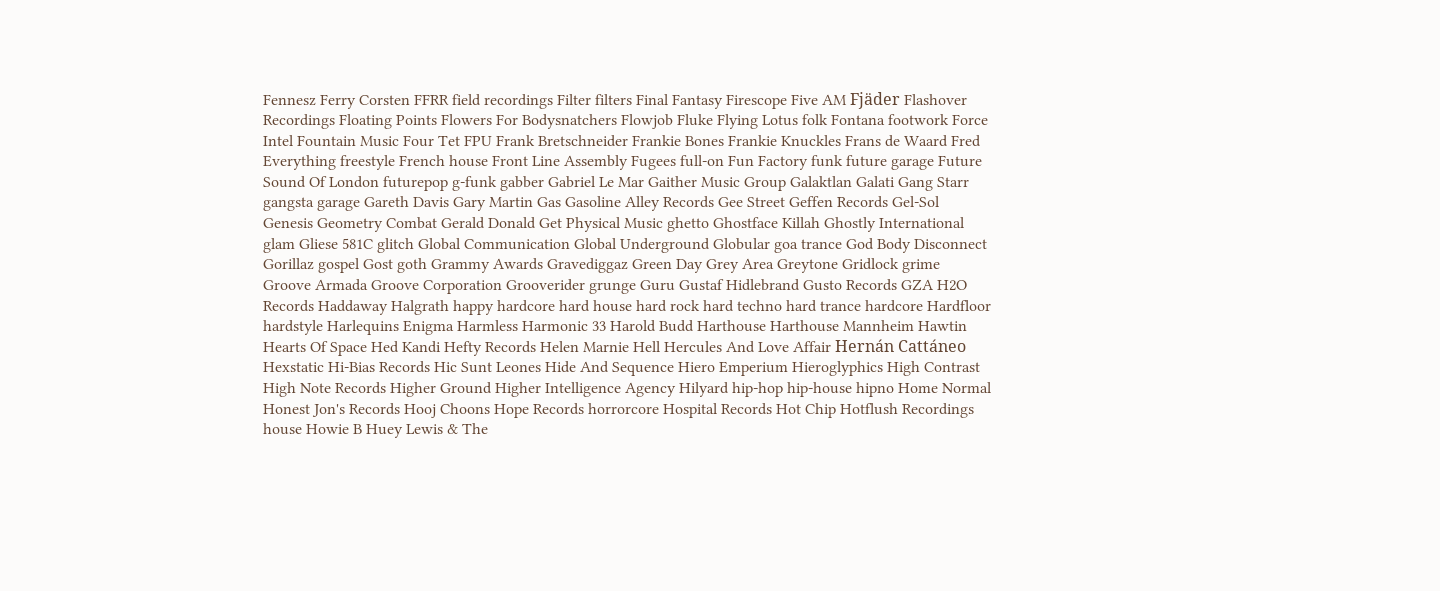Fennesz Ferry Corsten FFRR field recordings Filter filters Final Fantasy Firescope Five AM Fjäder Flashover Recordings Floating Points Flowers For Bodysnatchers Flowjob Fluke Flying Lotus folk Fontana footwork Force Intel Fountain Music Four Tet FPU Frank Bretschneider Frankie Bones Frankie Knuckles Frans de Waard Fred Everything freestyle French house Front Line Assembly Fugees full-on Fun Factory funk future garage Future Sound Of London futurepop g-funk gabber Gabriel Le Mar Gaither Music Group Galaktlan Galati Gang Starr gangsta garage Gareth Davis Gary Martin Gas Gasoline Alley Records Gee Street Geffen Records Gel-Sol Genesis Geometry Combat Gerald Donald Get Physical Music ghetto Ghostface Killah Ghostly International glam Gliese 581C glitch Global Communication Global Underground Globular goa trance God Body Disconnect Gorillaz gospel Gost goth Grammy Awards Gravediggaz Green Day Grey Area Greytone Gridlock grime Groove Armada Groove Corporation Grooverider grunge Guru Gustaf Hidlebrand Gusto Records GZA H2O Records Haddaway Halgrath happy hardcore hard house hard rock hard techno hard trance hardcore Hardfloor hardstyle Harlequins Enigma Harmless Harmonic 33 Harold Budd Harthouse Harthouse Mannheim Hawtin Hearts Of Space Hed Kandi Hefty Records Helen Marnie Hell Hercules And Love Affair Hernán Cattáneo Hexstatic Hi-Bias Records Hic Sunt Leones Hide And Sequence Hiero Emperium Hieroglyphics High Contrast High Note Records Higher Ground Higher Intelligence Agency Hilyard hip-hop hip-house hipno Home Normal Honest Jon's Records Hooj Choons Hope Records horrorcore Hospital Records Hot Chip Hotflush Recordings house Howie B Huey Lewis & The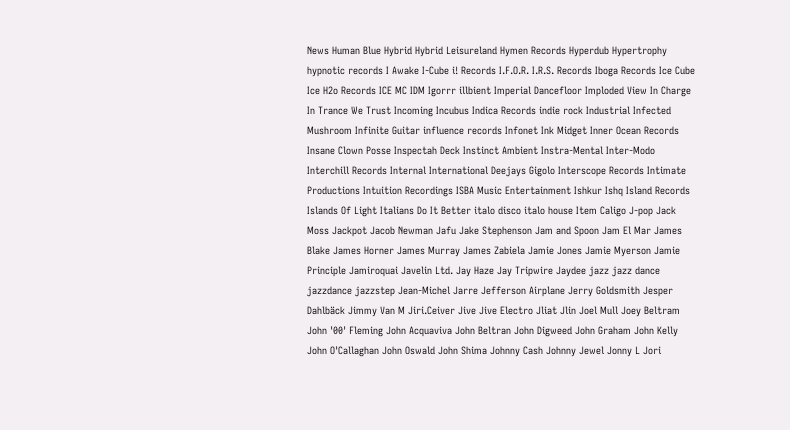News Human Blue Hybrid Hybrid Leisureland Hymen Records Hyperdub Hypertrophy hypnotic records I Awake I-Cube i! Records I.F.O.R. I.R.S. Records Iboga Records Ice Cube Ice H2o Records ICE MC IDM Igorrr illbient Imperial Dancefloor Imploded View In Charge In Trance We Trust Incoming Incubus Indica Records indie rock Industrial Infected Mushroom Infinite Guitar influence records Infonet Ink Midget Inner Ocean Records Insane Clown Posse Inspectah Deck Instinct Ambient Instra-Mental Inter-Modo Interchill Records Internal International Deejays Gigolo Interscope Records Intimate Productions Intuition Recordings ISBA Music Entertainment Ishkur Ishq Island Records Islands Of Light Italians Do It Better italo disco italo house Item Caligo J-pop Jack Moss Jackpot Jacob Newman Jafu Jake Stephenson Jam and Spoon Jam El Mar James Blake James Horner James Murray James Zabiela Jamie Jones Jamie Myerson Jamie Principle Jamiroquai Javelin Ltd. Jay Haze Jay Tripwire Jaydee jazz jazz dance jazzdance jazzstep Jean-Michel Jarre Jefferson Airplane Jerry Goldsmith Jesper Dahlbäck Jimmy Van M Jiri.Ceiver Jive Jive Electro Jliat Jlin Joel Mull Joey Beltram John '00' Fleming John Acquaviva John Beltran John Digweed John Graham John Kelly John O'Callaghan John Oswald John Shima Johnny Cash Johnny Jewel Jonny L Jori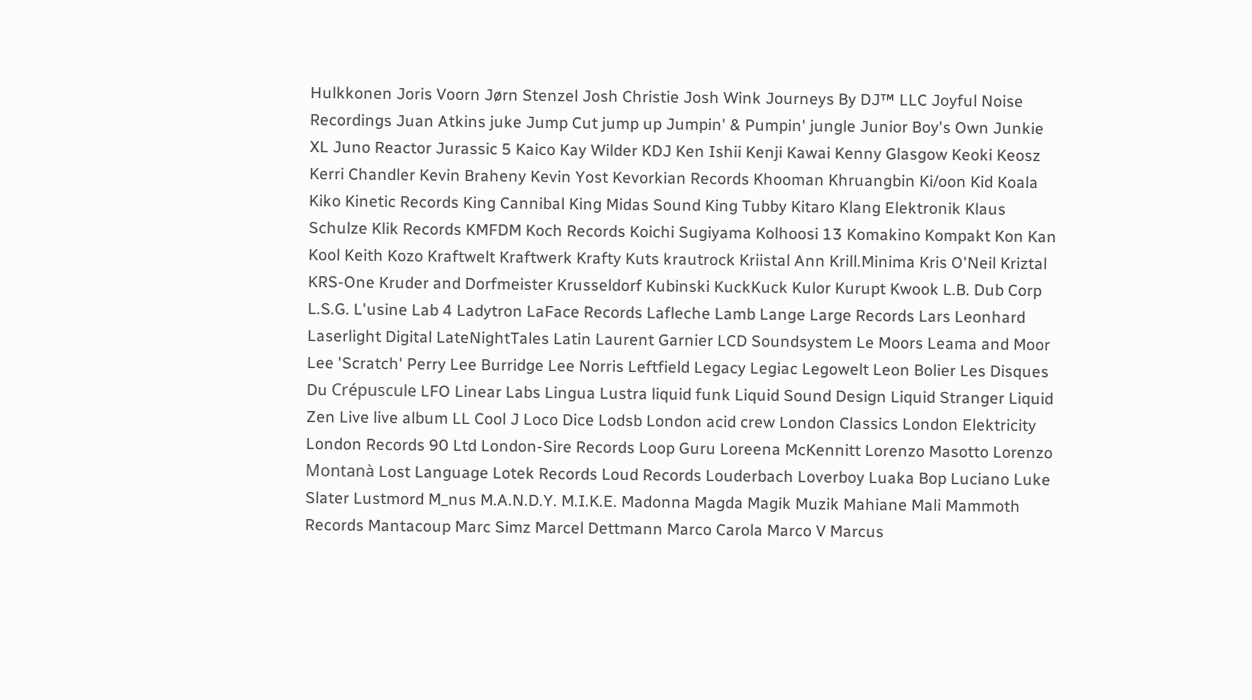Hulkkonen Joris Voorn Jørn Stenzel Josh Christie Josh Wink Journeys By DJ™ LLC Joyful Noise Recordings Juan Atkins juke Jump Cut jump up Jumpin' & Pumpin' jungle Junior Boy's Own Junkie XL Juno Reactor Jurassic 5 Kaico Kay Wilder KDJ Ken Ishii Kenji Kawai Kenny Glasgow Keoki Keosz Kerri Chandler Kevin Braheny Kevin Yost Kevorkian Records Khooman Khruangbin Ki/oon Kid Koala Kiko Kinetic Records King Cannibal King Midas Sound King Tubby Kitaro Klang Elektronik Klaus Schulze Klik Records KMFDM Koch Records Koichi Sugiyama Kolhoosi 13 Komakino Kompakt Kon Kan Kool Keith Kozo Kraftwelt Kraftwerk Krafty Kuts krautrock Kriistal Ann Krill.Minima Kris O'Neil Kriztal KRS-One Kruder and Dorfmeister Krusseldorf Kubinski KuckKuck Kulor Kurupt Kwook L.B. Dub Corp L.S.G. L'usine Lab 4 Ladytron LaFace Records Lafleche Lamb Lange Large Records Lars Leonhard Laserlight Digital LateNightTales Latin Laurent Garnier LCD Soundsystem Le Moors Leama and Moor Lee 'Scratch' Perry Lee Burridge Lee Norris Leftfield Legacy Legiac Legowelt Leon Bolier Les Disques Du Crépuscule LFO Linear Labs Lingua Lustra liquid funk Liquid Sound Design Liquid Stranger Liquid Zen Live live album LL Cool J Loco Dice Lodsb London acid crew London Classics London Elektricity London Records 90 Ltd London-Sire Records Loop Guru Loreena McKennitt Lorenzo Masotto Lorenzo Montanà Lost Language Lotek Records Loud Records Louderbach Loverboy Luaka Bop Luciano Luke Slater Lustmord M_nus M.A.N.D.Y. M.I.K.E. Madonna Magda Magik Muzik Mahiane Mali Mammoth Records Mantacoup Marc Simz Marcel Dettmann Marco Carola Marco V Marcus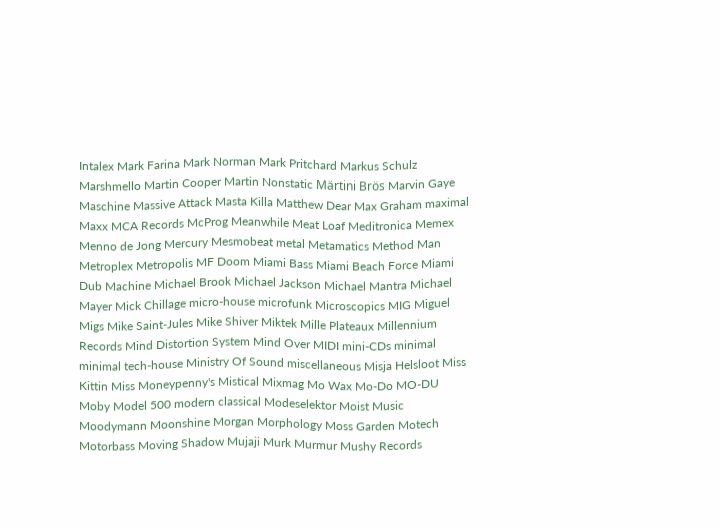Intalex Mark Farina Mark Norman Mark Pritchard Markus Schulz Marshmello Martin Cooper Martin Nonstatic Märtini Brös Marvin Gaye Maschine Massive Attack Masta Killa Matthew Dear Max Graham maximal Maxx MCA Records McProg Meanwhile Meat Loaf Meditronica Memex Menno de Jong Mercury Mesmobeat metal Metamatics Method Man Metroplex Metropolis MF Doom Miami Bass Miami Beach Force Miami Dub Machine Michael Brook Michael Jackson Michael Mantra Michael Mayer Mick Chillage micro-house microfunk Microscopics MIG Miguel Migs Mike Saint-Jules Mike Shiver Miktek Mille Plateaux Millennium Records Mind Distortion System Mind Over MIDI mini-CDs minimal minimal tech-house Ministry Of Sound miscellaneous Misja Helsloot Miss Kittin Miss Moneypenny's Mistical Mixmag Mo Wax Mo-Do MO-DU Moby Model 500 modern classical Modeselektor Moist Music Moodymann Moonshine Morgan Morphology Moss Garden Motech Motorbass Moving Shadow Mujaji Murk Murmur Mushy Records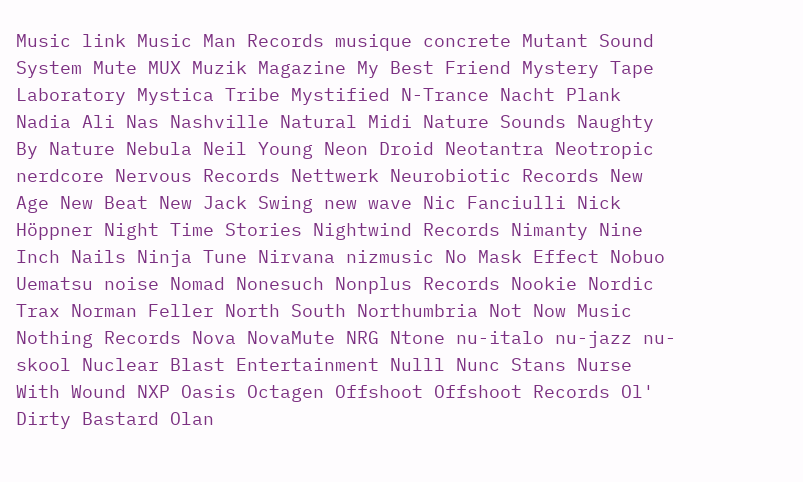Music link Music Man Records musique concrete Mutant Sound System Mute MUX Muzik Magazine My Best Friend Mystery Tape Laboratory Mystica Tribe Mystified N-Trance Nacht Plank Nadia Ali Nas Nashville Natural Midi Nature Sounds Naughty By Nature Nebula Neil Young Neon Droid Neotantra Neotropic nerdcore Nervous Records Nettwerk Neurobiotic Records New Age New Beat New Jack Swing new wave Nic Fanciulli Nick Höppner Night Time Stories Nightwind Records Nimanty Nine Inch Nails Ninja Tune Nirvana nizmusic No Mask Effect Nobuo Uematsu noise Nomad Nonesuch Nonplus Records Nookie Nordic Trax Norman Feller North South Northumbria Not Now Music Nothing Records Nova NovaMute NRG Ntone nu-italo nu-jazz nu-skool Nuclear Blast Entertainment Nulll Nunc Stans Nurse With Wound NXP Oasis Octagen Offshoot Offshoot Records Ol' Dirty Bastard Olan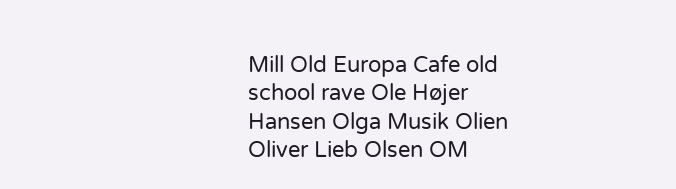Mill Old Europa Cafe old school rave Ole Højer Hansen Olga Musik Olien Oliver Lieb Olsen OM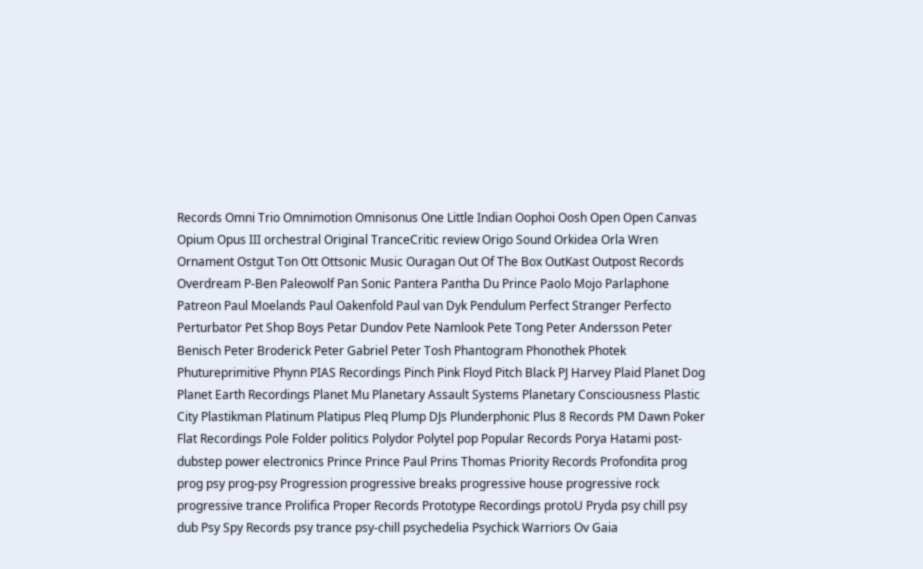Records Omni Trio Omnimotion Omnisonus One Little Indian Oophoi Oosh Open Open Canvas Opium Opus III orchestral Original TranceCritic review Origo Sound Orkidea Orla Wren Ornament Ostgut Ton Ott Ottsonic Music Ouragan Out Of The Box OutKast Outpost Records Overdream P-Ben Paleowolf Pan Sonic Pantera Pantha Du Prince Paolo Mojo Parlaphone Patreon Paul Moelands Paul Oakenfold Paul van Dyk Pendulum Perfect Stranger Perfecto Perturbator Pet Shop Boys Petar Dundov Pete Namlook Pete Tong Peter Andersson Peter Benisch Peter Broderick Peter Gabriel Peter Tosh Phantogram Phonothek Photek Phutureprimitive Phynn PIAS Recordings Pinch Pink Floyd Pitch Black PJ Harvey Plaid Planet Dog Planet Earth Recordings Planet Mu Planetary Assault Systems Planetary Consciousness Plastic City Plastikman Platinum Platipus Pleq Plump DJs Plunderphonic Plus 8 Records PM Dawn Poker Flat Recordings Pole Folder politics Polydor Polytel pop Popular Records Porya Hatami post-dubstep power electronics Prince Prince Paul Prins Thomas Priority Records Profondita prog prog psy prog-psy Progression progressive breaks progressive house progressive rock progressive trance Prolifica Proper Records Prototype Recordings protoU Pryda psy chill psy dub Psy Spy Records psy trance psy-chill psychedelia Psychick Warriors Ov Gaia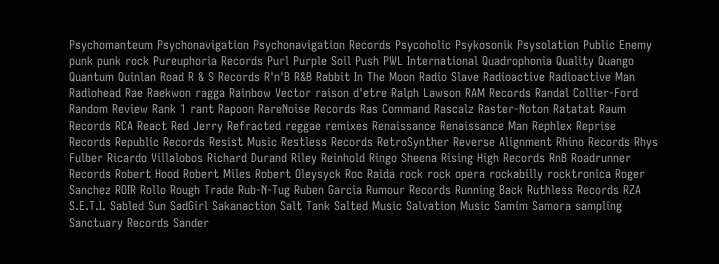Psychomanteum Psychonavigation Psychonavigation Records Psycoholic Psykosonik Psysolation Public Enemy punk punk rock Pureuphoria Records Purl Purple Soil Push PWL International Quadrophonia Quality Quango Quantum Quinlan Road R & S Records R'n'B R&B Rabbit In The Moon Radio Slave Radioactive Radioactive Man Radiohead Rae Raekwon ragga Rainbow Vector raison d'etre Ralph Lawson RAM Records Randal Collier-Ford Random Review Rank 1 rant Rapoon RareNoise Records Ras Command Rascalz Raster-Noton Ratatat Raum Records RCA React Red Jerry Refracted reggae remixes Renaissance Renaissance Man Rephlex Reprise Records Republic Records Resist Music Restless Records RetroSynther Reverse Alignment Rhino Records Rhys Fulber Ricardo Villalobos Richard Durand Riley Reinhold Ringo Sheena Rising High Records RnB Roadrunner Records Robert Hood Robert Miles Robert Oleysyck Roc Raida rock rock opera rockabilly rocktronica Roger Sanchez ROIR Rollo Rough Trade Rub-N-Tug Ruben Garcia Rumour Records Running Back Ruthless Records RZA S.E.T.I. Sabled Sun SadGirl Sakanaction Salt Tank Salted Music Salvation Music Samim Samora sampling Sanctuary Records Sander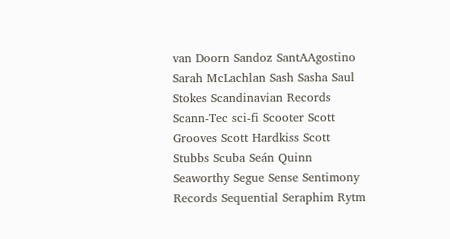van Doorn Sandoz SantAAgostino Sarah McLachlan Sash Sasha Saul Stokes Scandinavian Records Scann-Tec sci-fi Scooter Scott Grooves Scott Hardkiss Scott Stubbs Scuba Seán Quinn Seaworthy Segue Sense Sentimony Records Sequential Seraphim Rytm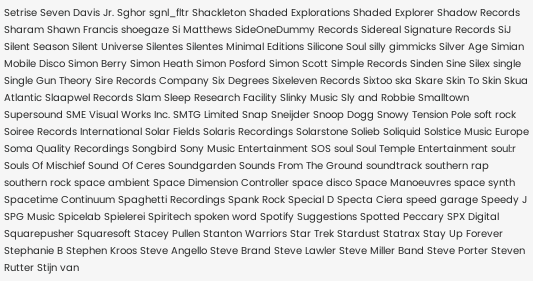Setrise Seven Davis Jr. Sghor sgnl_fltr Shackleton Shaded Explorations Shaded Explorer Shadow Records Sharam Shawn Francis shoegaze Si Matthews SideOneDummy Records Sidereal Signature Records SiJ Silent Season Silent Universe Silentes Silentes Minimal Editions Silicone Soul silly gimmicks Silver Age Simian Mobile Disco Simon Berry Simon Heath Simon Posford Simon Scott Simple Records Sinden Sine Silex single Single Gun Theory Sire Records Company Six Degrees Sixeleven Records Sixtoo ska Skare Skin To Skin Skua Atlantic Slaapwel Records Slam Sleep Research Facility Slinky Music Sly and Robbie Smalltown Supersound SME Visual Works Inc. SMTG Limited Snap Sneijder Snoop Dogg Snowy Tension Pole soft rock Soiree Records International Solar Fields Solaris Recordings Solarstone Solieb Soliquid Solstice Music Europe Soma Quality Recordings Songbird Sony Music Entertainment SOS soul Soul Temple Entertainment soul:r Souls Of Mischief Sound Of Ceres Soundgarden Sounds From The Ground soundtrack southern rap southern rock space ambient Space Dimension Controller space disco Space Manoeuvres space synth Spacetime Continuum Spaghetti Recordings Spank Rock Special D Specta Ciera speed garage Speedy J SPG Music Spicelab Spielerei Spiritech spoken word Spotify Suggestions Spotted Peccary SPX Digital Squarepusher Squaresoft Stacey Pullen Stanton Warriors Star Trek Stardust Statrax Stay Up Forever Stephanie B Stephen Kroos Steve Angello Steve Brand Steve Lawler Steve Miller Band Steve Porter Steven Rutter Stijn van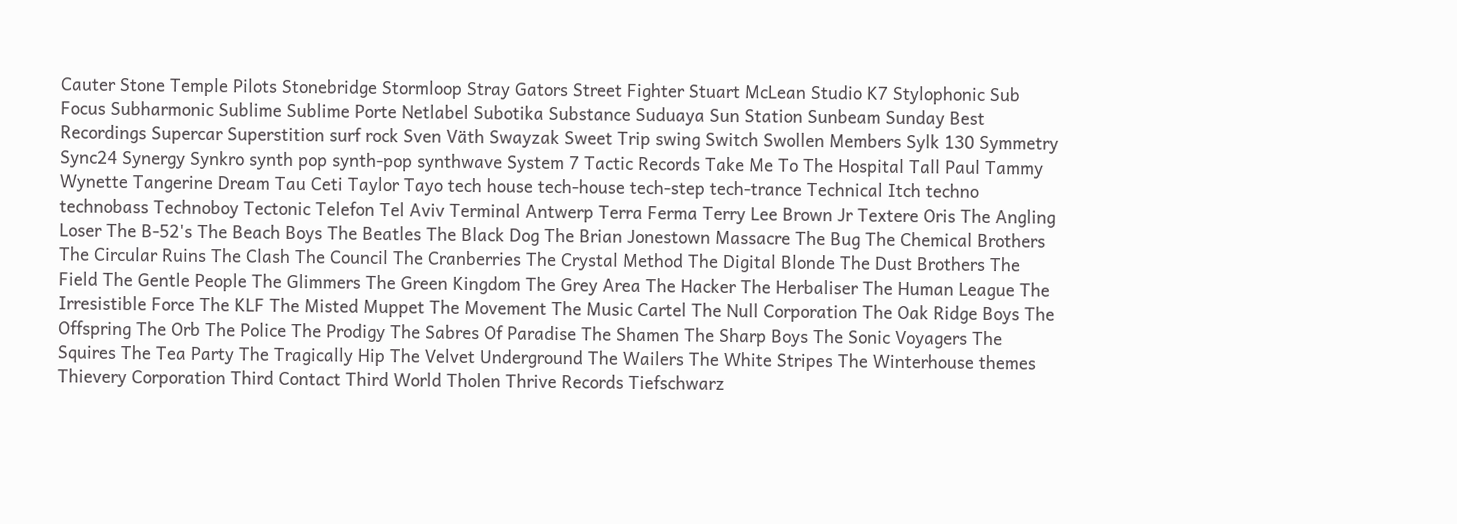Cauter Stone Temple Pilots Stonebridge Stormloop Stray Gators Street Fighter Stuart McLean Studio K7 Stylophonic Sub Focus Subharmonic Sublime Sublime Porte Netlabel Subotika Substance Suduaya Sun Station Sunbeam Sunday Best Recordings Supercar Superstition surf rock Sven Väth Swayzak Sweet Trip swing Switch Swollen Members Sylk 130 Symmetry Sync24 Synergy Synkro synth pop synth-pop synthwave System 7 Tactic Records Take Me To The Hospital Tall Paul Tammy Wynette Tangerine Dream Tau Ceti Taylor Tayo tech house tech-house tech-step tech-trance Technical Itch techno technobass Technoboy Tectonic Telefon Tel Aviv Terminal Antwerp Terra Ferma Terry Lee Brown Jr Textere Oris The Angling Loser The B-52's The Beach Boys The Beatles The Black Dog The Brian Jonestown Massacre The Bug The Chemical Brothers The Circular Ruins The Clash The Council The Cranberries The Crystal Method The Digital Blonde The Dust Brothers The Field The Gentle People The Glimmers The Green Kingdom The Grey Area The Hacker The Herbaliser The Human League The Irresistible Force The KLF The Misted Muppet The Movement The Music Cartel The Null Corporation The Oak Ridge Boys The Offspring The Orb The Police The Prodigy The Sabres Of Paradise The Shamen The Sharp Boys The Sonic Voyagers The Squires The Tea Party The Tragically Hip The Velvet Underground The Wailers The White Stripes The Winterhouse themes Thievery Corporation Third Contact Third World Tholen Thrive Records Tiefschwarz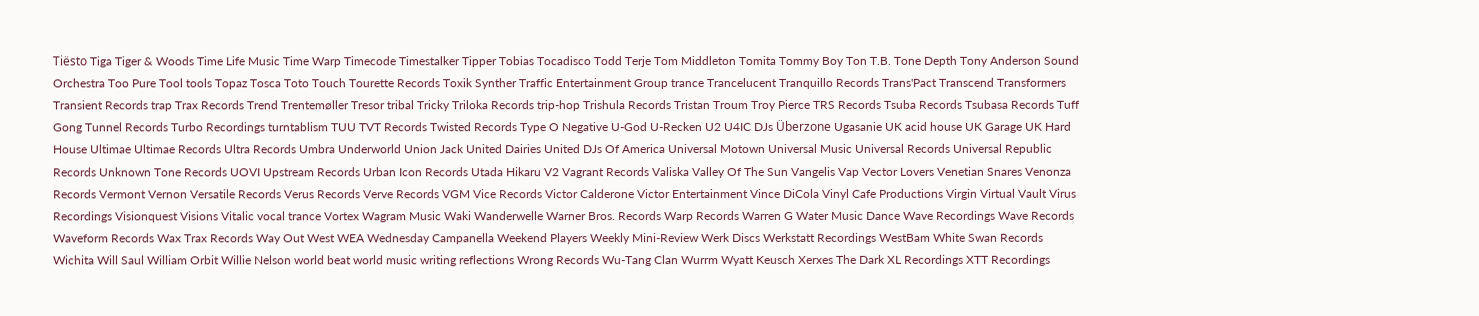Tiësto Tiga Tiger & Woods Time Life Music Time Warp Timecode Timestalker Tipper Tobias Tocadisco Todd Terje Tom Middleton Tomita Tommy Boy Ton T.B. Tone Depth Tony Anderson Sound Orchestra Too Pure Tool tools Topaz Tosca Toto Touch Tourette Records Toxik Synther Traffic Entertainment Group trance Trancelucent Tranquillo Records Trans'Pact Transcend Transformers Transient Records trap Trax Records Trend Trentemøller Tresor tribal Tricky Triloka Records trip-hop Trishula Records Tristan Troum Troy Pierce TRS Records Tsuba Records Tsubasa Records Tuff Gong Tunnel Records Turbo Recordings turntablism TUU TVT Records Twisted Records Type O Negative U-God U-Recken U2 U4IC DJs Überzone Ugasanie UK acid house UK Garage UK Hard House Ultimae Ultimae Records Ultra Records Umbra Underworld Union Jack United Dairies United DJs Of America Universal Motown Universal Music Universal Records Universal Republic Records Unknown Tone Records UOVI Upstream Records Urban Icon Records Utada Hikaru V2 Vagrant Records Valiska Valley Of The Sun Vangelis Vap Vector Lovers Venetian Snares Venonza Records Vermont Vernon Versatile Records Verus Records Verve Records VGM Vice Records Victor Calderone Victor Entertainment Vince DiCola Vinyl Cafe Productions Virgin Virtual Vault Virus Recordings Visionquest Visions Vitalic vocal trance Vortex Wagram Music Waki Wanderwelle Warner Bros. Records Warp Records Warren G Water Music Dance Wave Recordings Wave Records Waveform Records Wax Trax Records Way Out West WEA Wednesday Campanella Weekend Players Weekly Mini-Review Werk Discs Werkstatt Recordings WestBam White Swan Records Wichita Will Saul William Orbit Willie Nelson world beat world music writing reflections Wrong Records Wu-Tang Clan Wurrm Wyatt Keusch Xerxes The Dark XL Recordings XTT Recordings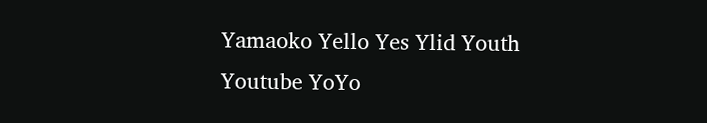Yamaoko Yello Yes Ylid Youth Youtube YoYo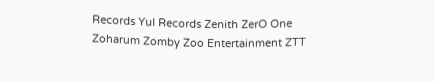Records Yul Records Zenith ZerO One Zoharum Zomby Zoo Entertainment ZTT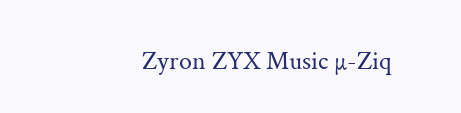Zyron ZYX Music µ-Ziq